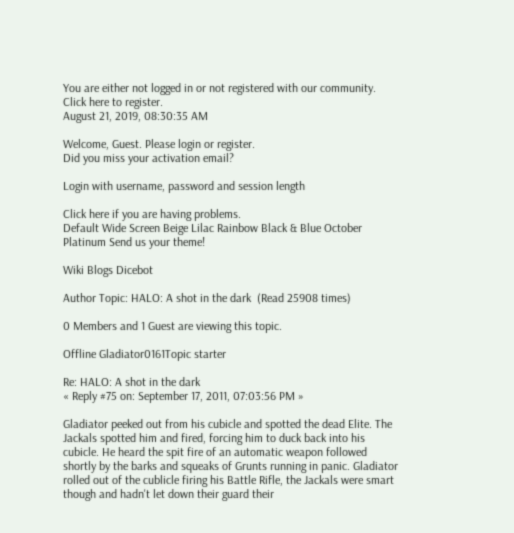You are either not logged in or not registered with our community. Click here to register.
August 21, 2019, 08:30:35 AM

Welcome, Guest. Please login or register.
Did you miss your activation email?

Login with username, password and session length

Click here if you are having problems.
Default Wide Screen Beige Lilac Rainbow Black & Blue October Platinum Send us your theme!

Wiki Blogs Dicebot

Author Topic: HALO: A shot in the dark  (Read 25908 times)

0 Members and 1 Guest are viewing this topic.

Offline Gladiator0161Topic starter

Re: HALO: A shot in the dark
« Reply #75 on: September 17, 2011, 07:03:56 PM »

Gladiator peeked out from his cubicle and spotted the dead Elite. The Jackals spotted him and fired, forcing him to duck back into his cubicle. He heard the spit fire of an automatic weapon followed shortly by the barks and squeaks of Grunts running in panic. Gladiator rolled out of the cublicle firing his Battle Rifle, the Jackals were smart though and hadn't let down their guard their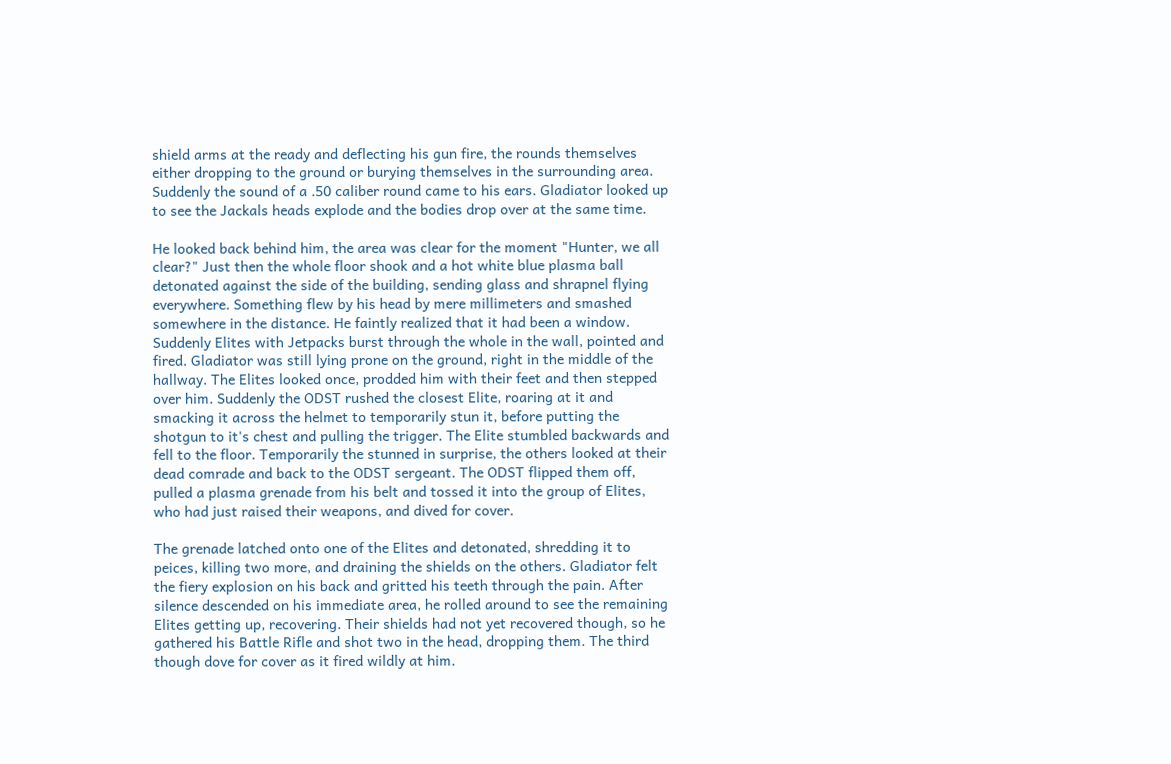shield arms at the ready and deflecting his gun fire, the rounds themselves either dropping to the ground or burying themselves in the surrounding area. Suddenly the sound of a .50 caliber round came to his ears. Gladiator looked up to see the Jackals heads explode and the bodies drop over at the same time.

He looked back behind him, the area was clear for the moment "Hunter, we all clear?" Just then the whole floor shook and a hot white blue plasma ball detonated against the side of the building, sending glass and shrapnel flying everywhere. Something flew by his head by mere millimeters and smashed somewhere in the distance. He faintly realized that it had been a window. Suddenly Elites with Jetpacks burst through the whole in the wall, pointed and fired. Gladiator was still lying prone on the ground, right in the middle of the hallway. The Elites looked once, prodded him with their feet and then stepped over him. Suddenly the ODST rushed the closest Elite, roaring at it and smacking it across the helmet to temporarily stun it, before putting the shotgun to it's chest and pulling the trigger. The Elite stumbled backwards and fell to the floor. Temporarily the stunned in surprise, the others looked at their dead comrade and back to the ODST sergeant. The ODST flipped them off, pulled a plasma grenade from his belt and tossed it into the group of Elites, who had just raised their weapons, and dived for cover.

The grenade latched onto one of the Elites and detonated, shredding it to peices, killing two more, and draining the shields on the others. Gladiator felt the fiery explosion on his back and gritted his teeth through the pain. After silence descended on his immediate area, he rolled around to see the remaining Elites getting up, recovering. Their shields had not yet recovered though, so he gathered his Battle Rifle and shot two in the head, dropping them. The third though dove for cover as it fired wildly at him.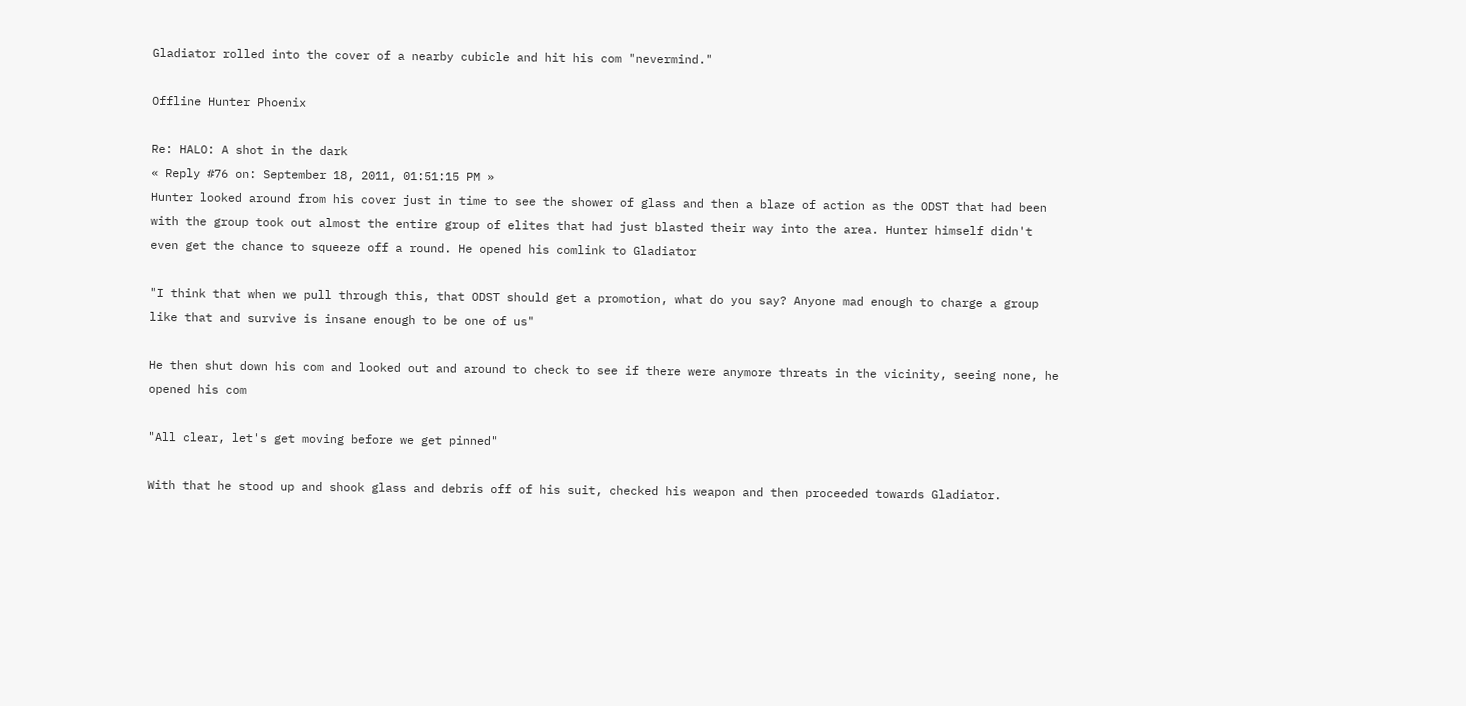Gladiator rolled into the cover of a nearby cubicle and hit his com "nevermind."

Offline Hunter Phoenix

Re: HALO: A shot in the dark
« Reply #76 on: September 18, 2011, 01:51:15 PM »
Hunter looked around from his cover just in time to see the shower of glass and then a blaze of action as the ODST that had been with the group took out almost the entire group of elites that had just blasted their way into the area. Hunter himself didn't even get the chance to squeeze off a round. He opened his comlink to Gladiator

"I think that when we pull through this, that ODST should get a promotion, what do you say? Anyone mad enough to charge a group like that and survive is insane enough to be one of us"

He then shut down his com and looked out and around to check to see if there were anymore threats in the vicinity, seeing none, he opened his com

"All clear, let's get moving before we get pinned"

With that he stood up and shook glass and debris off of his suit, checked his weapon and then proceeded towards Gladiator.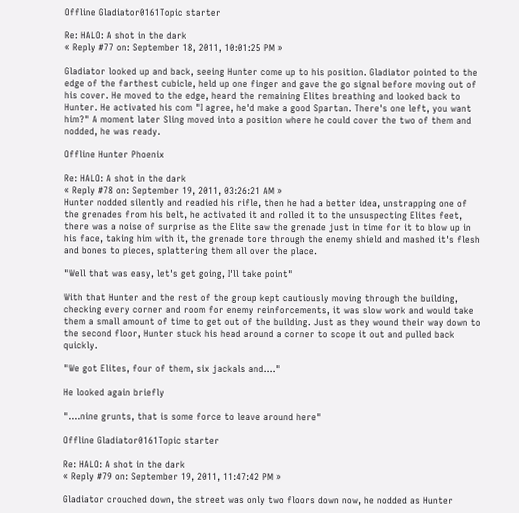Offline Gladiator0161Topic starter

Re: HALO: A shot in the dark
« Reply #77 on: September 18, 2011, 10:01:25 PM »

Gladiator looked up and back, seeing Hunter come up to his position. Gladiator pointed to the edge of the farthest cubicle, held up one finger and gave the go signal before moving out of his cover. He moved to the edge, heard the remaining Elites breathing and looked back to Hunter. He activated his com "I agree, he'd make a good Spartan. There's one left, you want him?" A moment later Sling moved into a position where he could cover the two of them and nodded, he was ready.

Offline Hunter Phoenix

Re: HALO: A shot in the dark
« Reply #78 on: September 19, 2011, 03:26:21 AM »
Hunter nodded silently and readied his rifle, then he had a better idea, unstrapping one of the grenades from his belt, he activated it and rolled it to the unsuspecting Elites feet, there was a noise of surprise as the Elite saw the grenade just in time for it to blow up in his face, taking him with it, the grenade tore through the enemy shield and mashed it's flesh and bones to pieces, splattering them all over the place.

"Well that was easy, let's get going, I'll take point"

With that Hunter and the rest of the group kept cautiously moving through the building, checking every corner and room for enemy reinforcements, it was slow work and would take them a small amount of time to get out of the building. Just as they wound their way down to the second floor, Hunter stuck his head around a corner to scope it out and pulled back quickly.

"We got Elites, four of them, six jackals and...."

He looked again briefly

"....nine grunts, that is some force to leave around here"

Offline Gladiator0161Topic starter

Re: HALO: A shot in the dark
« Reply #79 on: September 19, 2011, 11:47:42 PM »

Gladiator crouched down, the street was only two floors down now, he nodded as Hunter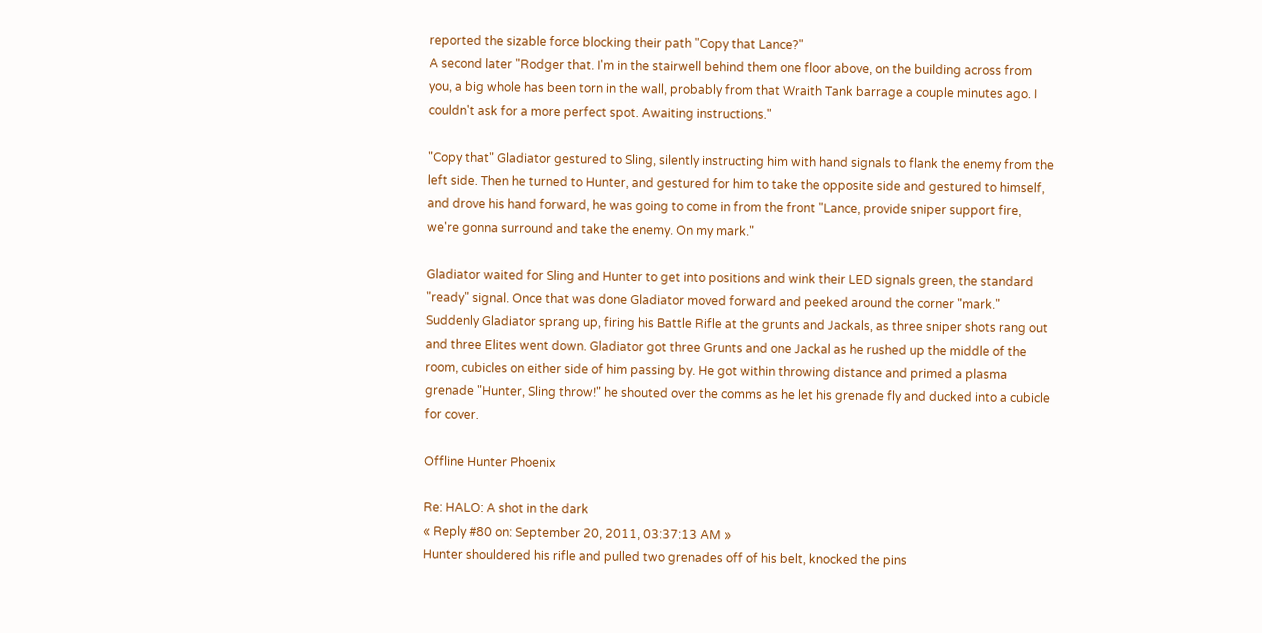reported the sizable force blocking their path "Copy that Lance?"
A second later "Rodger that. I'm in the stairwell behind them one floor above, on the building across from you, a big whole has been torn in the wall, probably from that Wraith Tank barrage a couple minutes ago. I couldn't ask for a more perfect spot. Awaiting instructions."

"Copy that" Gladiator gestured to Sling, silently instructing him with hand signals to flank the enemy from the left side. Then he turned to Hunter, and gestured for him to take the opposite side and gestured to himself, and drove his hand forward, he was going to come in from the front "Lance, provide sniper support fire, we're gonna surround and take the enemy. On my mark."

Gladiator waited for Sling and Hunter to get into positions and wink their LED signals green, the standard "ready" signal. Once that was done Gladiator moved forward and peeked around the corner "mark." Suddenly Gladiator sprang up, firing his Battle Rifle at the grunts and Jackals, as three sniper shots rang out and three Elites went down. Gladiator got three Grunts and one Jackal as he rushed up the middle of the room, cubicles on either side of him passing by. He got within throwing distance and primed a plasma grenade "Hunter, Sling throw!" he shouted over the comms as he let his grenade fly and ducked into a cubicle for cover.

Offline Hunter Phoenix

Re: HALO: A shot in the dark
« Reply #80 on: September 20, 2011, 03:37:13 AM »
Hunter shouldered his rifle and pulled two grenades off of his belt, knocked the pins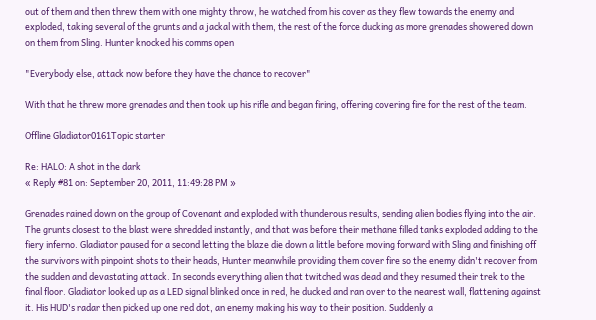out of them and then threw them with one mighty throw, he watched from his cover as they flew towards the enemy and exploded, taking several of the grunts and a jackal with them, the rest of the force ducking as more grenades showered down on them from Sling. Hunter knocked his comms open

"Everybody else, attack now before they have the chance to recover"

With that he threw more grenades and then took up his rifle and began firing, offering covering fire for the rest of the team.

Offline Gladiator0161Topic starter

Re: HALO: A shot in the dark
« Reply #81 on: September 20, 2011, 11:49:28 PM »

Grenades rained down on the group of Covenant and exploded with thunderous results, sending alien bodies flying into the air. The grunts closest to the blast were shredded instantly, and that was before their methane filled tanks exploded adding to the fiery inferno. Gladiator paused for a second letting the blaze die down a little before moving forward with Sling and finishing off the survivors with pinpoint shots to their heads, Hunter meanwhile providing them cover fire so the enemy didn't recover from the sudden and devastating attack. In seconds everything alien that twitched was dead and they resumed their trek to the final floor. Gladiator looked up as a LED signal blinked once in red, he ducked and ran over to the nearest wall, flattening against it. His HUD's radar then picked up one red dot, an enemy making his way to their position. Suddenly a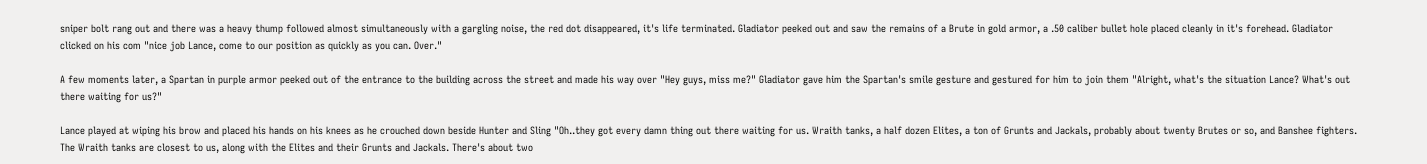sniper bolt rang out and there was a heavy thump followed almost simultaneously with a gargling noise, the red dot disappeared, it's life terminated. Gladiator peeked out and saw the remains of a Brute in gold armor, a .50 caliber bullet hole placed cleanly in it's forehead. Gladiator clicked on his com "nice job Lance, come to our position as quickly as you can. Over."

A few moments later, a Spartan in purple armor peeked out of the entrance to the building across the street and made his way over "Hey guys, miss me?" Gladiator gave him the Spartan's smile gesture and gestured for him to join them "Alright, what's the situation Lance? What's out there waiting for us?"

Lance played at wiping his brow and placed his hands on his knees as he crouched down beside Hunter and Sling "Oh..they got every damn thing out there waiting for us. Wraith tanks, a half dozen Elites, a ton of Grunts and Jackals, probably about twenty Brutes or so, and Banshee fighters. The Wraith tanks are closest to us, along with the Elites and their Grunts and Jackals. There's about two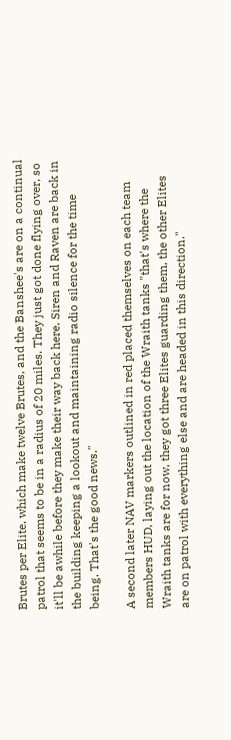Brutes per Elite, which make twelve Brutes, and the Banshee's are on a continual patrol that seems to be in a radius of 20 miles. They just got done flying over, so it'll be awhile before they make their way back here. Siren and Raven are back in the building keeping a lookout and maintaining radio silence for the time being. That's the good news."

A second later NAV markers outlined in red placed themselves on each team members HUD, laying out the location of the Wraith tanks "that's where the Wraith tanks are for now, they got three Elites guarding them, the other Elites are on patrol with everything else and are headed in this direction."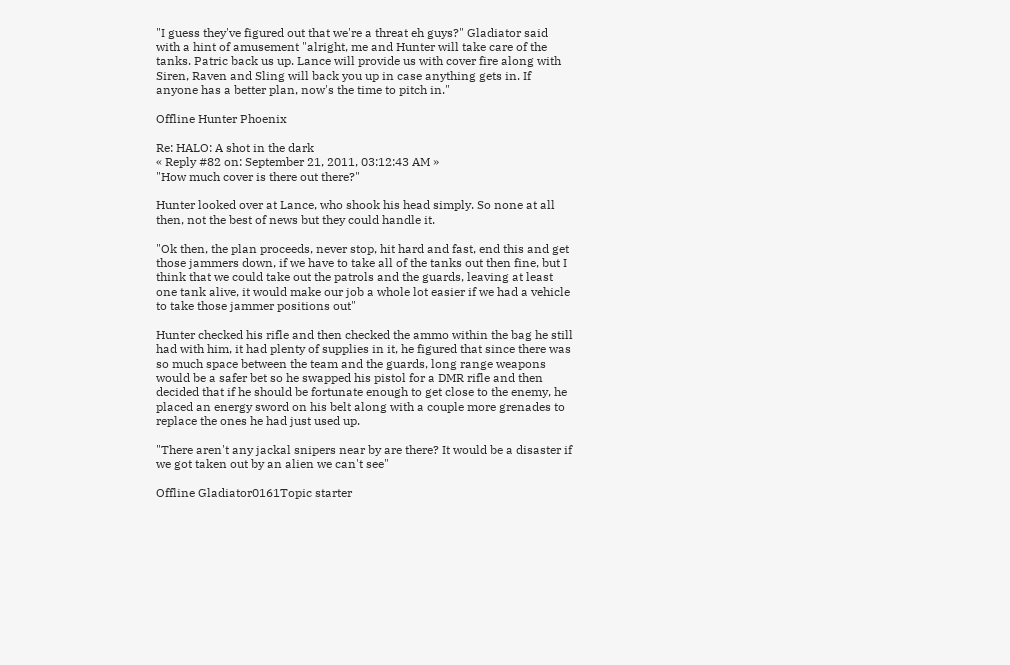"I guess they've figured out that we're a threat eh guys?" Gladiator said with a hint of amusement "alright, me and Hunter will take care of the tanks. Patric back us up. Lance will provide us with cover fire along with Siren, Raven and Sling will back you up in case anything gets in. If anyone has a better plan, now's the time to pitch in."

Offline Hunter Phoenix

Re: HALO: A shot in the dark
« Reply #82 on: September 21, 2011, 03:12:43 AM »
"How much cover is there out there?"

Hunter looked over at Lance, who shook his head simply. So none at all then, not the best of news but they could handle it.

"Ok then, the plan proceeds, never stop, hit hard and fast, end this and get those jammers down, if we have to take all of the tanks out then fine, but I think that we could take out the patrols and the guards, leaving at least one tank alive, it would make our job a whole lot easier if we had a vehicle to take those jammer positions out"

Hunter checked his rifle and then checked the ammo within the bag he still had with him, it had plenty of supplies in it, he figured that since there was so much space between the team and the guards, long range weapons would be a safer bet so he swapped his pistol for a DMR rifle and then decided that if he should be fortunate enough to get close to the enemy, he placed an energy sword on his belt along with a couple more grenades to replace the ones he had just used up.

"There aren't any jackal snipers near by are there? It would be a disaster if we got taken out by an alien we can't see"

Offline Gladiator0161Topic starter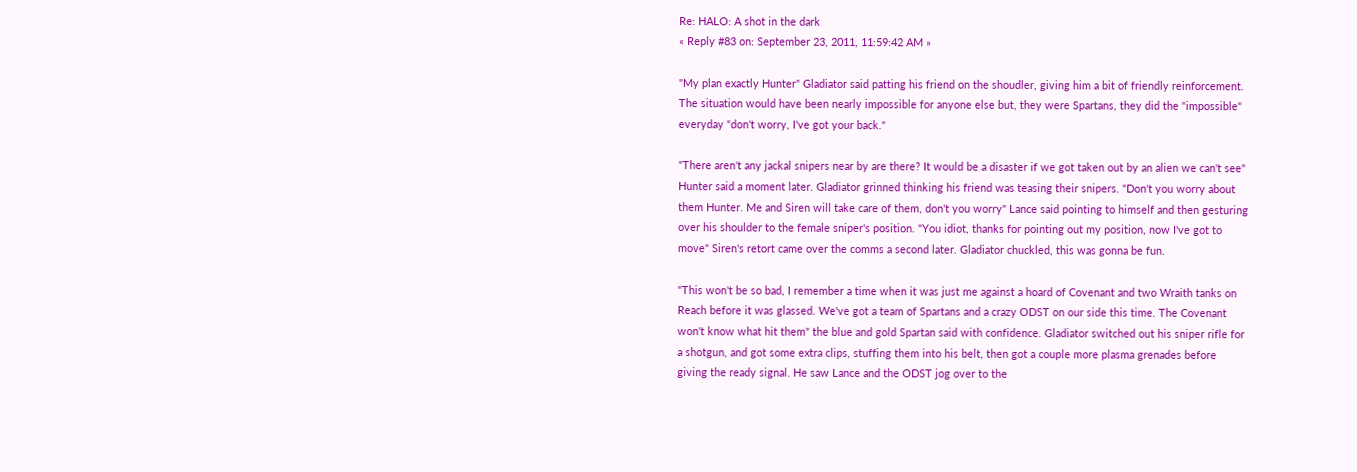Re: HALO: A shot in the dark
« Reply #83 on: September 23, 2011, 11:59:42 AM »

"My plan exactly Hunter" Gladiator said patting his friend on the shoudler, giving him a bit of friendly reinforcement. The situation would have been nearly impossible for anyone else but, they were Spartans, they did the "impossible" everyday "don't worry, I've got your back."

"There aren't any jackal snipers near by are there? It would be a disaster if we got taken out by an alien we can't see" Hunter said a moment later. Gladiator grinned thinking his friend was teasing their snipers. "Don't you worry about them Hunter. Me and Siren will take care of them, don't you worry" Lance said pointing to himself and then gesturing over his shoulder to the female sniper's position. "You idiot, thanks for pointing out my position, now I've got to move" Siren's retort came over the comms a second later. Gladiator chuckled, this was gonna be fun.

"This won't be so bad, I remember a time when it was just me against a hoard of Covenant and two Wraith tanks on Reach before it was glassed. We've got a team of Spartans and a crazy ODST on our side this time. The Covenant won't know what hit them" the blue and gold Spartan said with confidence. Gladiator switched out his sniper rifle for a shotgun, and got some extra clips, stuffing them into his belt, then got a couple more plasma grenades before giving the ready signal. He saw Lance and the ODST jog over to the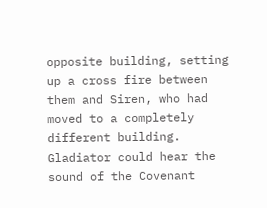opposite building, setting up a cross fire between them and Siren, who had moved to a completely different building. Gladiator could hear the sound of the Covenant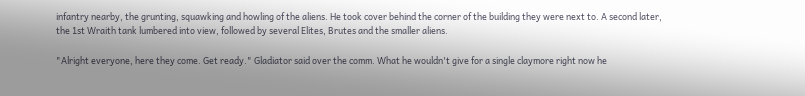infantry nearby, the grunting, squawking and howling of the aliens. He took cover behind the corner of the building they were next to. A second later, the 1st Wraith tank lumbered into view, followed by several Elites, Brutes and the smaller aliens.

"Alright everyone, here they come. Get ready." Gladiator said over the comm. What he wouldn't give for a single claymore right now he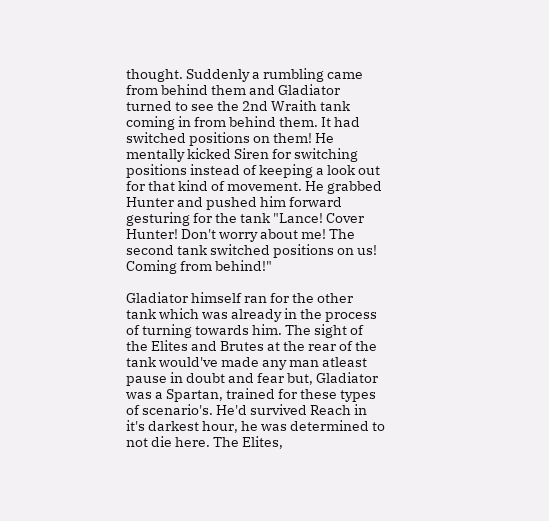thought. Suddenly a rumbling came from behind them and Gladiator turned to see the 2nd Wraith tank coming in from behind them. It had switched positions on them! He mentally kicked Siren for switching positions instead of keeping a look out for that kind of movement. He grabbed Hunter and pushed him forward gesturing for the tank "Lance! Cover Hunter! Don't worry about me! The second tank switched positions on us! Coming from behind!"

Gladiator himself ran for the other tank which was already in the process of turning towards him. The sight of the Elites and Brutes at the rear of the tank would've made any man atleast pause in doubt and fear but, Gladiator was a Spartan, trained for these types of scenario's. He'd survived Reach in it's darkest hour, he was determined to not die here. The Elites,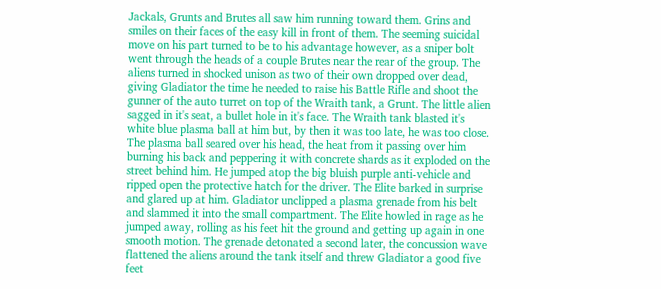Jackals, Grunts and Brutes all saw him running toward them. Grins and smiles on their faces of the easy kill in front of them. The seeming suicidal move on his part turned to be to his advantage however, as a sniper bolt went through the heads of a couple Brutes near the rear of the group. The aliens turned in shocked unison as two of their own dropped over dead, giving Gladiator the time he needed to raise his Battle Rifle and shoot the gunner of the auto turret on top of the Wraith tank, a Grunt. The little alien sagged in it's seat, a bullet hole in it's face. The Wraith tank blasted it's white blue plasma ball at him but, by then it was too late, he was too close. The plasma ball seared over his head, the heat from it passing over him burning his back and peppering it with concrete shards as it exploded on the street behind him. He jumped atop the big bluish purple anti-vehicle and ripped open the protective hatch for the driver. The Elite barked in surprise and glared up at him. Gladiator unclipped a plasma grenade from his belt and slammed it into the small compartment. The Elite howled in rage as he jumped away, rolling as his feet hit the ground and getting up again in one smooth motion. The grenade detonated a second later, the concussion wave flattened the aliens around the tank itself and threw Gladiator a good five feet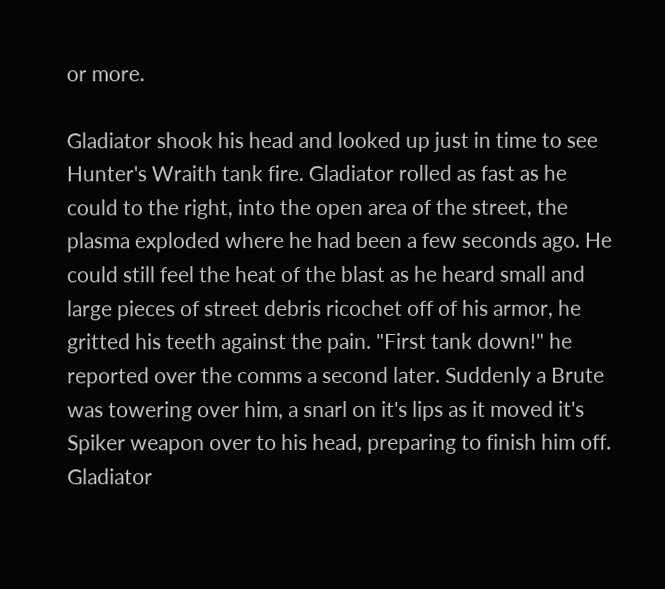or more.

Gladiator shook his head and looked up just in time to see Hunter's Wraith tank fire. Gladiator rolled as fast as he could to the right, into the open area of the street, the plasma exploded where he had been a few seconds ago. He could still feel the heat of the blast as he heard small and large pieces of street debris ricochet off of his armor, he gritted his teeth against the pain. "First tank down!" he reported over the comms a second later. Suddenly a Brute was towering over him, a snarl on it's lips as it moved it's Spiker weapon over to his head, preparing to finish him off. Gladiator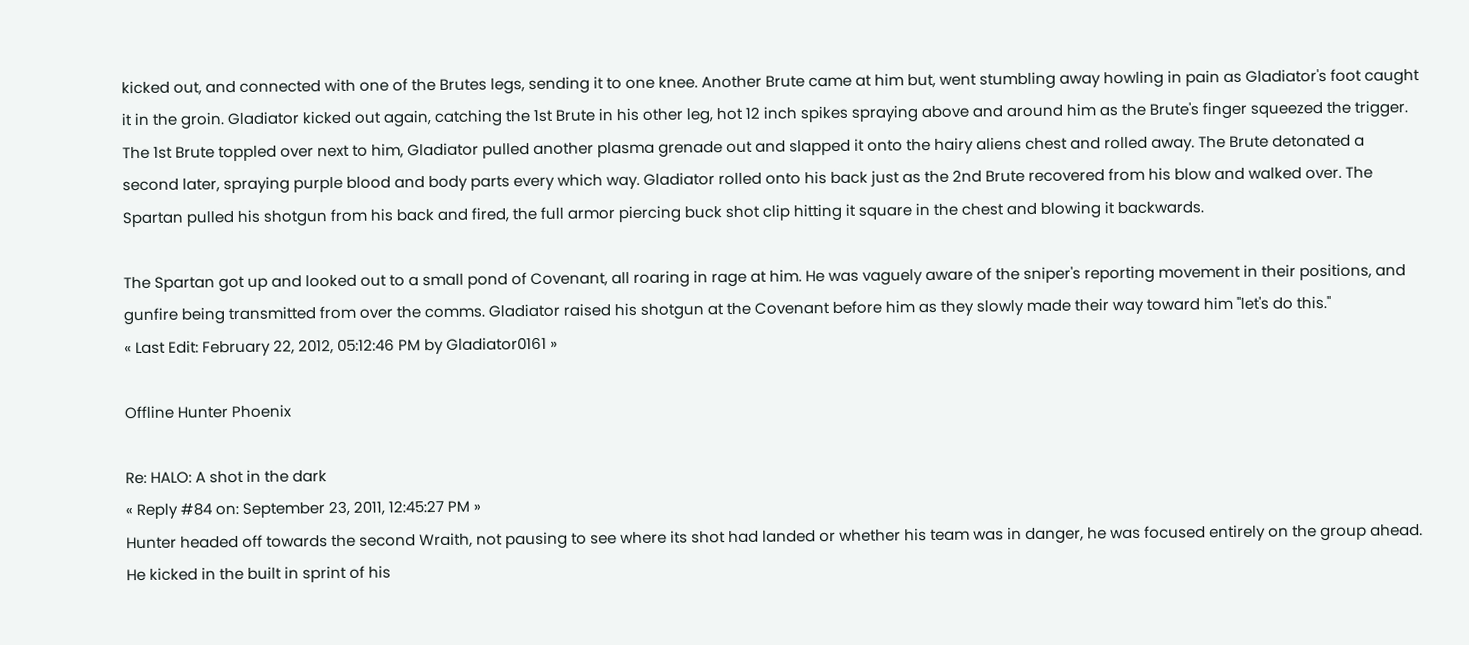kicked out, and connected with one of the Brutes legs, sending it to one knee. Another Brute came at him but, went stumbling away howling in pain as Gladiator's foot caught it in the groin. Gladiator kicked out again, catching the 1st Brute in his other leg, hot 12 inch spikes spraying above and around him as the Brute's finger squeezed the trigger. The 1st Brute toppled over next to him, Gladiator pulled another plasma grenade out and slapped it onto the hairy aliens chest and rolled away. The Brute detonated a second later, spraying purple blood and body parts every which way. Gladiator rolled onto his back just as the 2nd Brute recovered from his blow and walked over. The Spartan pulled his shotgun from his back and fired, the full armor piercing buck shot clip hitting it square in the chest and blowing it backwards.

The Spartan got up and looked out to a small pond of Covenant, all roaring in rage at him. He was vaguely aware of the sniper's reporting movement in their positions, and gunfire being transmitted from over the comms. Gladiator raised his shotgun at the Covenant before him as they slowly made their way toward him "let's do this."
« Last Edit: February 22, 2012, 05:12:46 PM by Gladiator0161 »

Offline Hunter Phoenix

Re: HALO: A shot in the dark
« Reply #84 on: September 23, 2011, 12:45:27 PM »
Hunter headed off towards the second Wraith, not pausing to see where its shot had landed or whether his team was in danger, he was focused entirely on the group ahead. He kicked in the built in sprint of his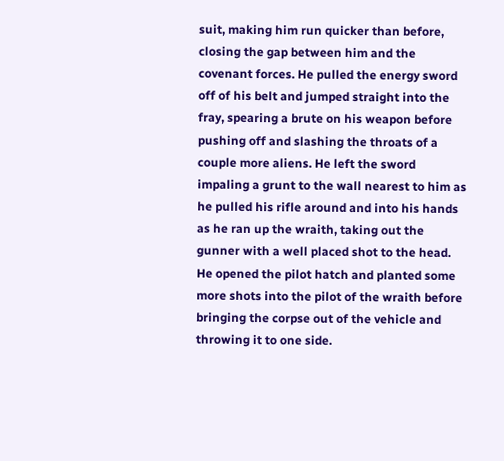suit, making him run quicker than before, closing the gap between him and the covenant forces. He pulled the energy sword off of his belt and jumped straight into the fray, spearing a brute on his weapon before pushing off and slashing the throats of a couple more aliens. He left the sword impaling a grunt to the wall nearest to him as he pulled his rifle around and into his hands as he ran up the wraith, taking out the gunner with a well placed shot to the head. He opened the pilot hatch and planted some more shots into the pilot of the wraith before bringing the corpse out of the vehicle and throwing it to one side.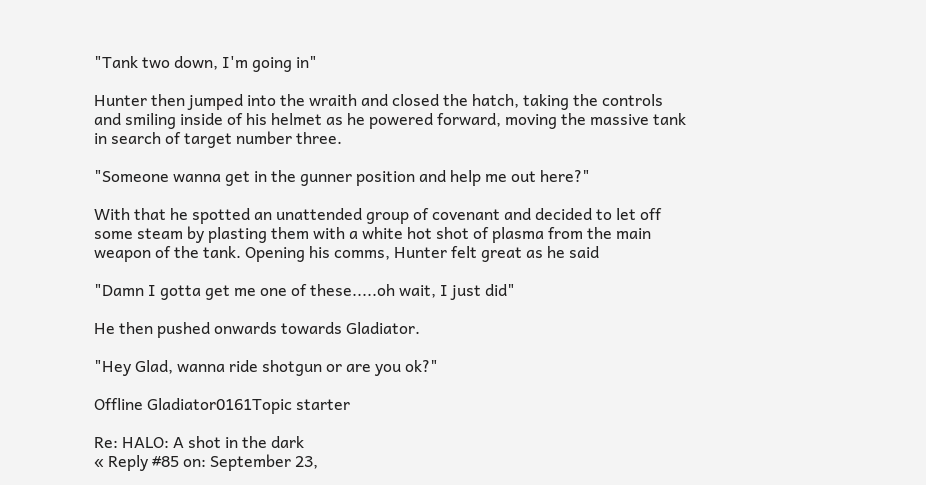"Tank two down, I'm going in"

Hunter then jumped into the wraith and closed the hatch, taking the controls and smiling inside of his helmet as he powered forward, moving the massive tank in search of target number three.

"Someone wanna get in the gunner position and help me out here?"

With that he spotted an unattended group of covenant and decided to let off some steam by plasting them with a white hot shot of plasma from the main weapon of the tank. Opening his comms, Hunter felt great as he said

"Damn I gotta get me one of these.....oh wait, I just did"

He then pushed onwards towards Gladiator.

"Hey Glad, wanna ride shotgun or are you ok?"

Offline Gladiator0161Topic starter

Re: HALO: A shot in the dark
« Reply #85 on: September 23,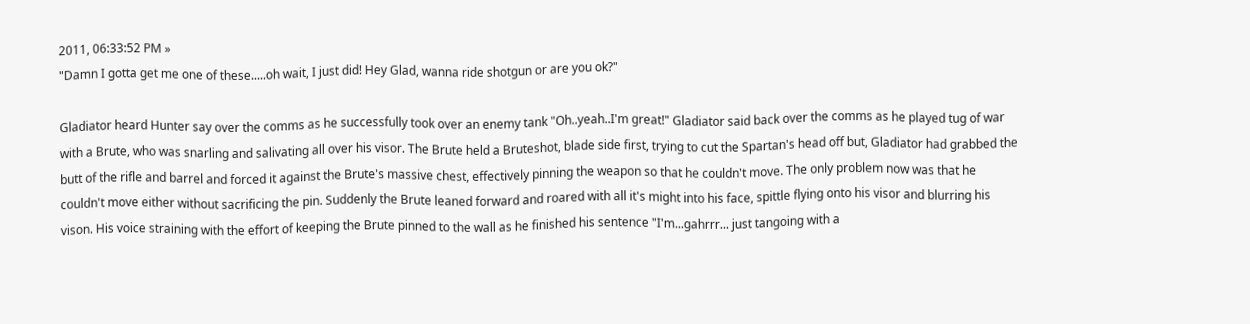2011, 06:33:52 PM »
"Damn I gotta get me one of these.....oh wait, I just did! Hey Glad, wanna ride shotgun or are you ok?"

Gladiator heard Hunter say over the comms as he successfully took over an enemy tank "Oh..yeah..I'm great!" Gladiator said back over the comms as he played tug of war with a Brute, who was snarling and salivating all over his visor. The Brute held a Bruteshot, blade side first, trying to cut the Spartan's head off but, Gladiator had grabbed the butt of the rifle and barrel and forced it against the Brute's massive chest, effectively pinning the weapon so that he couldn't move. The only problem now was that he couldn't move either without sacrificing the pin. Suddenly the Brute leaned forward and roared with all it's might into his face, spittle flying onto his visor and blurring his vison. His voice straining with the effort of keeping the Brute pinned to the wall as he finished his sentence "I'm...gahrrr... just tangoing with a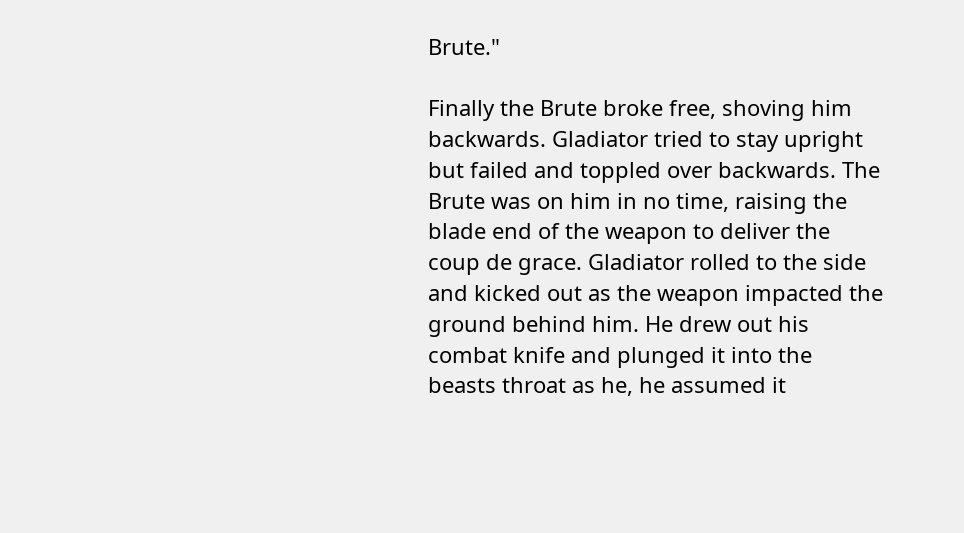Brute."

Finally the Brute broke free, shoving him backwards. Gladiator tried to stay upright but failed and toppled over backwards. The Brute was on him in no time, raising the blade end of the weapon to deliver the coup de grace. Gladiator rolled to the side and kicked out as the weapon impacted the ground behind him. He drew out his combat knife and plunged it into the beasts throat as he, he assumed it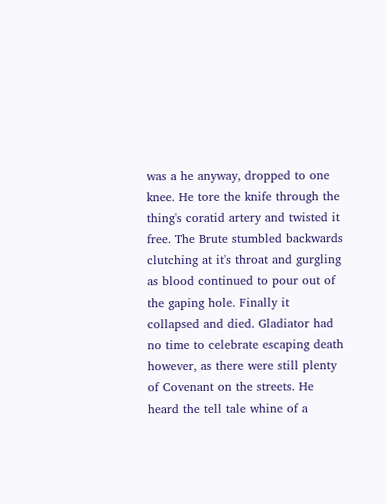was a he anyway, dropped to one knee. He tore the knife through the thing's coratid artery and twisted it free. The Brute stumbled backwards clutching at it's throat and gurgling as blood continued to pour out of the gaping hole. Finally it collapsed and died. Gladiator had no time to celebrate escaping death however, as there were still plenty of Covenant on the streets. He heard the tell tale whine of a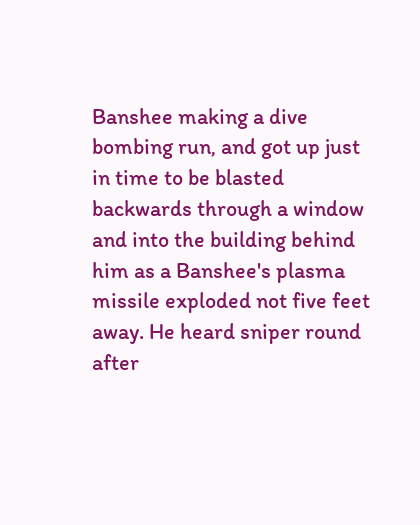Banshee making a dive bombing run, and got up just in time to be blasted backwards through a window and into the building behind him as a Banshee's plasma missile exploded not five feet away. He heard sniper round after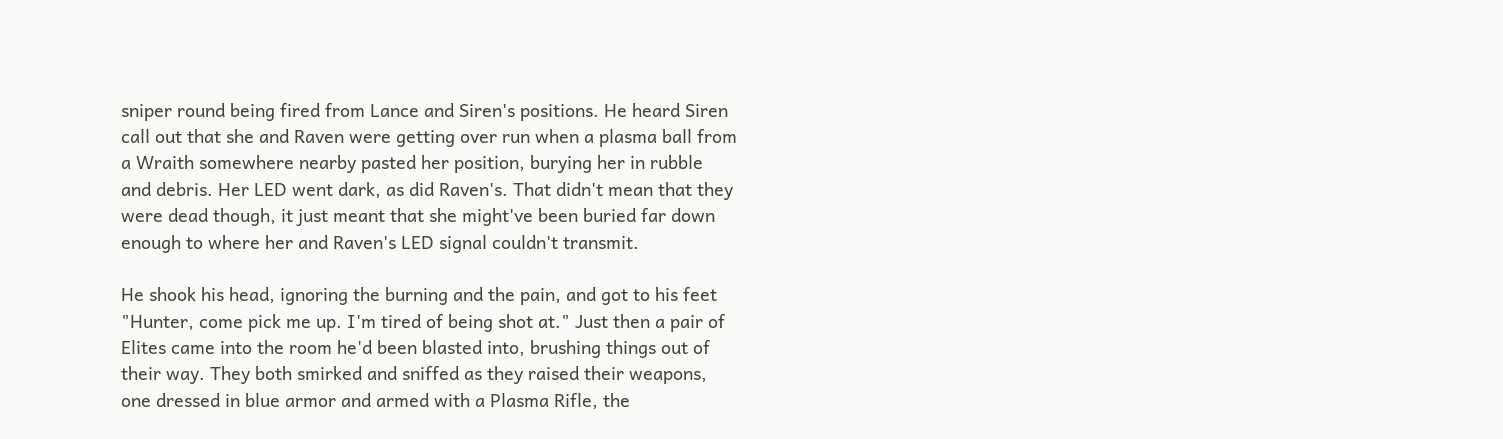sniper round being fired from Lance and Siren's positions. He heard Siren call out that she and Raven were getting over run when a plasma ball from a Wraith somewhere nearby pasted her position, burying her in rubble and debris. Her LED went dark, as did Raven's. That didn't mean that they were dead though, it just meant that she might've been buried far down enough to where her and Raven's LED signal couldn't transmit.

He shook his head, ignoring the burning and the pain, and got to his feet "Hunter, come pick me up. I'm tired of being shot at." Just then a pair of Elites came into the room he'd been blasted into, brushing things out of their way. They both smirked and sniffed as they raised their weapons, one dressed in blue armor and armed with a Plasma Rifle, the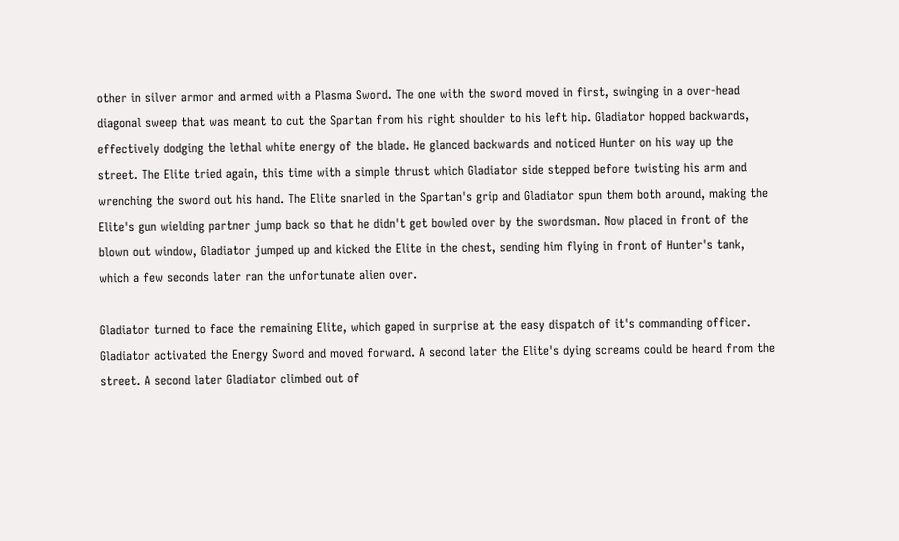other in silver armor and armed with a Plasma Sword. The one with the sword moved in first, swinging in a over-head diagonal sweep that was meant to cut the Spartan from his right shoulder to his left hip. Gladiator hopped backwards, effectively dodging the lethal white energy of the blade. He glanced backwards and noticed Hunter on his way up the street. The Elite tried again, this time with a simple thrust which Gladiator side stepped before twisting his arm and wrenching the sword out his hand. The Elite snarled in the Spartan's grip and Gladiator spun them both around, making the Elite's gun wielding partner jump back so that he didn't get bowled over by the swordsman. Now placed in front of the blown out window, Gladiator jumped up and kicked the Elite in the chest, sending him flying in front of Hunter's tank, which a few seconds later ran the unfortunate alien over.

Gladiator turned to face the remaining Elite, which gaped in surprise at the easy dispatch of it's commanding officer. Gladiator activated the Energy Sword and moved forward. A second later the Elite's dying screams could be heard from the street. A second later Gladiator climbed out of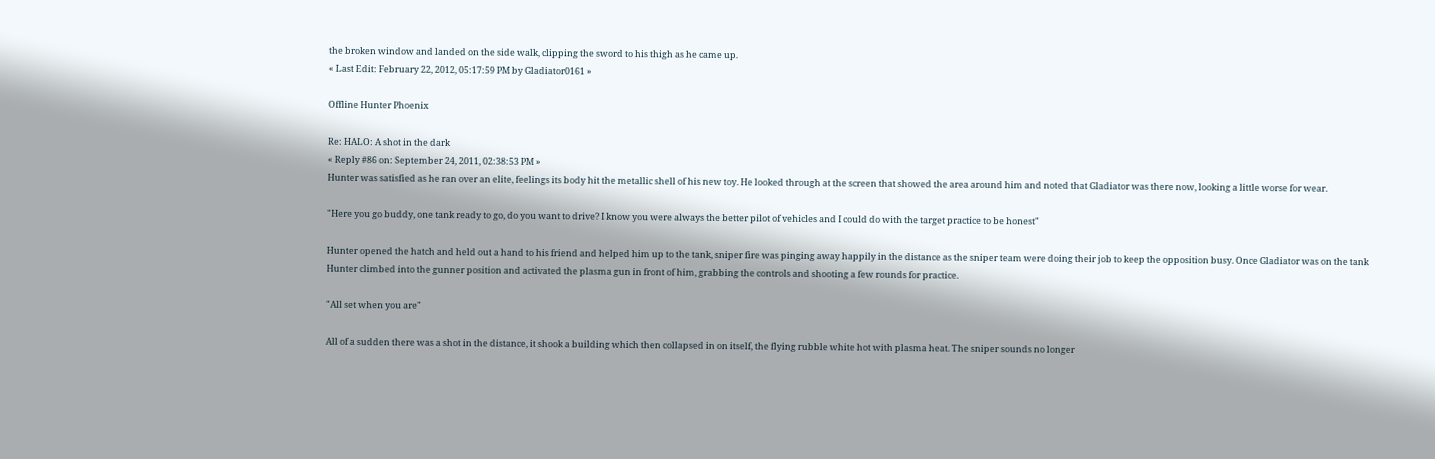the broken window and landed on the side walk, clipping the sword to his thigh as he came up.
« Last Edit: February 22, 2012, 05:17:59 PM by Gladiator0161 »

Offline Hunter Phoenix

Re: HALO: A shot in the dark
« Reply #86 on: September 24, 2011, 02:38:53 PM »
Hunter was satisfied as he ran over an elite, feelings its body hit the metallic shell of his new toy. He looked through at the screen that showed the area around him and noted that Gladiator was there now, looking a little worse for wear.

"Here you go buddy, one tank ready to go, do you want to drive? I know you were always the better pilot of vehicles and I could do with the target practice to be honest"

Hunter opened the hatch and held out a hand to his friend and helped him up to the tank, sniper fire was pinging away happily in the distance as the sniper team were doing their job to keep the opposition busy. Once Gladiator was on the tank Hunter climbed into the gunner position and activated the plasma gun in front of him, grabbing the controls and shooting a few rounds for practice.

"All set when you are"

All of a sudden there was a shot in the distance, it shook a building which then collapsed in on itself, the flying rubble white hot with plasma heat. The sniper sounds no longer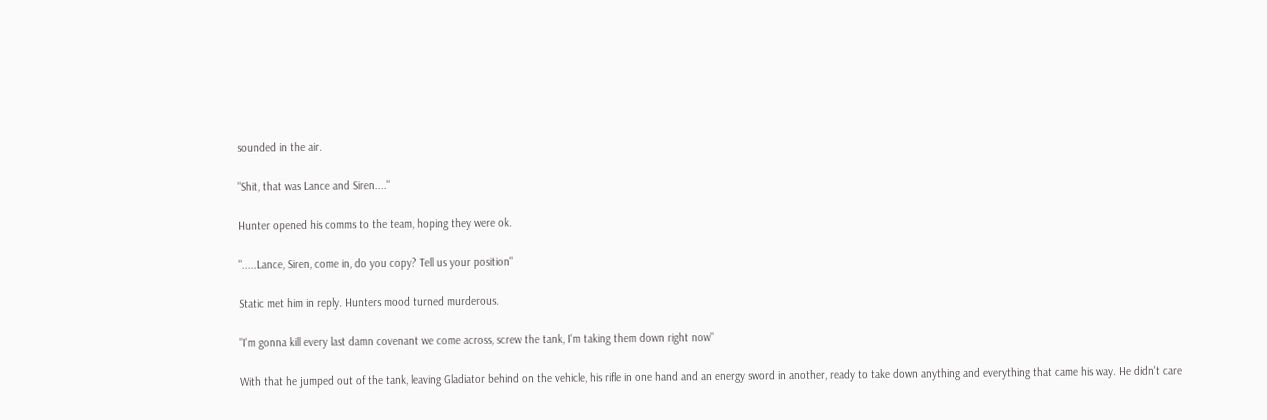sounded in the air.

"Shit, that was Lance and Siren...."

Hunter opened his comms to the team, hoping they were ok.

".....Lance, Siren, come in, do you copy? Tell us your position"

Static met him in reply. Hunters mood turned murderous.

"I'm gonna kill every last damn covenant we come across, screw the tank, I'm taking them down right now"

With that he jumped out of the tank, leaving Gladiator behind on the vehicle, his rifle in one hand and an energy sword in another, ready to take down anything and everything that came his way. He didn't care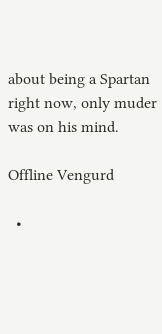about being a Spartan right now, only muder was on his mind.

Offline Vengurd

  •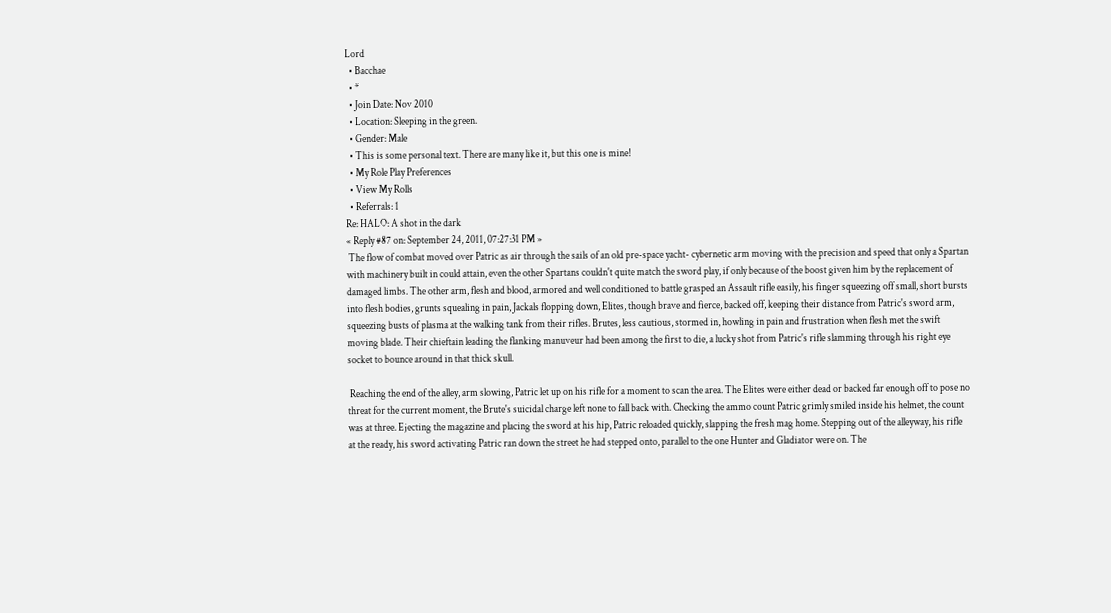Lord
  • Bacchae
  • *
  • Join Date: Nov 2010
  • Location: Sleeping in the green.
  • Gender: Male
  • This is some personal text. There are many like it, but this one is mine!
  • My Role Play Preferences
  • View My Rolls
  • Referrals: 1
Re: HALO: A shot in the dark
« Reply #87 on: September 24, 2011, 07:27:31 PM »
 The flow of combat moved over Patric as air through the sails of an old pre-space yacht- cybernetic arm moving with the precision and speed that only a Spartan with machinery built in could attain, even the other Spartans couldn't quite match the sword play, if only because of the boost given him by the replacement of damaged limbs. The other arm, flesh and blood, armored and well conditioned to battle grasped an Assault rifle easily, his finger squeezing off small, short bursts into flesh bodies, grunts squealing in pain, Jackals flopping down, Elites, though brave and fierce, backed off, keeping their distance from Patric's sword arm, squeezing busts of plasma at the walking tank from their rifles. Brutes, less cautious, stormed in, howling in pain and frustration when flesh met the swift moving blade. Their chieftain leading the flanking manuveur had been among the first to die, a lucky shot from Patric's rifle slamming through his right eye socket to bounce around in that thick skull.

 Reaching the end of the alley, arm slowing, Patric let up on his rifle for a moment to scan the area. The Elites were either dead or backed far enough off to pose no threat for the current moment, the Brute's suicidal charge left none to fall back with. Checking the ammo count Patric grimly smiled inside his helmet, the count was at three. Ejecting the magazine and placing the sword at his hip, Patric reloaded quickly, slapping the fresh mag home. Stepping out of the alleyway, his rifle at the ready, his sword activating Patric ran down the street he had stepped onto, parallel to the one Hunter and Gladiator were on. The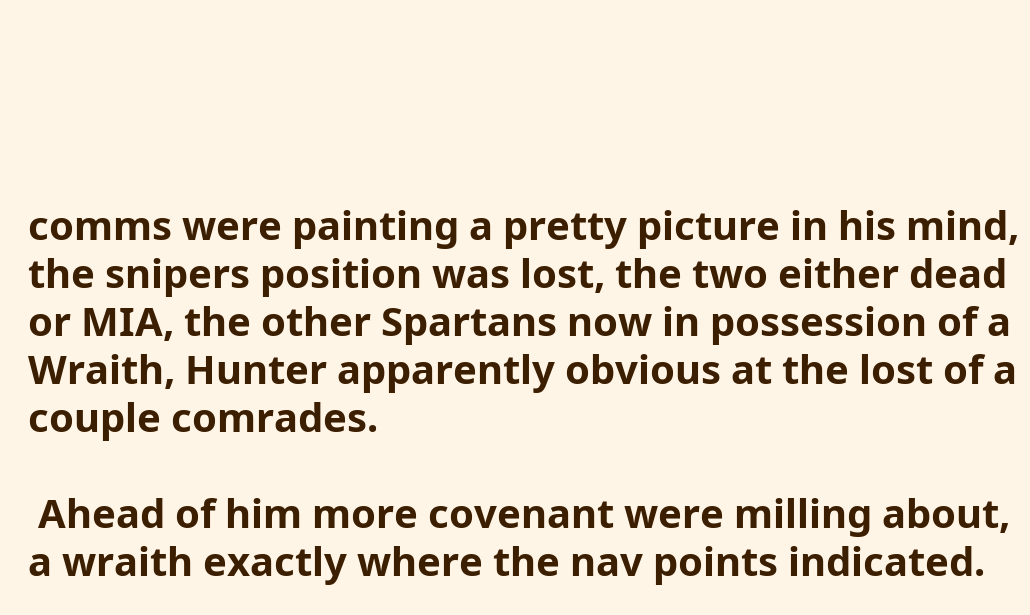comms were painting a pretty picture in his mind, the snipers position was lost, the two either dead or MIA, the other Spartans now in possession of a Wraith, Hunter apparently obvious at the lost of a couple comrades.

 Ahead of him more covenant were milling about, a wraith exactly where the nav points indicated.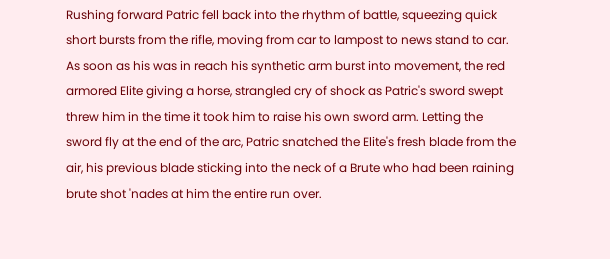Rushing forward Patric fell back into the rhythm of battle, squeezing quick short bursts from the rifle, moving from car to lampost to news stand to car. As soon as his was in reach his synthetic arm burst into movement, the red armored Elite giving a horse, strangled cry of shock as Patric's sword swept threw him in the time it took him to raise his own sword arm. Letting the sword fly at the end of the arc, Patric snatched the Elite's fresh blade from the air, his previous blade sticking into the neck of a Brute who had been raining brute shot 'nades at him the entire run over.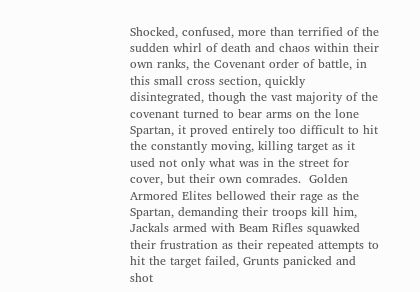Shocked, confused, more than terrified of the sudden whirl of death and chaos within their own ranks, the Covenant order of battle, in this small cross section, quickly disintegrated, though the vast majority of the covenant turned to bear arms on the lone Spartan, it proved entirely too difficult to hit the constantly moving, killing target as it used not only what was in the street for cover, but their own comrades.  Golden Armored Elites bellowed their rage as the Spartan, demanding their troops kill him, Jackals armed with Beam Rifles squawked their frustration as their repeated attempts to hit the target failed, Grunts panicked and shot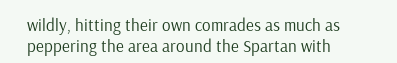wildly, hitting their own comrades as much as peppering the area around the Spartan with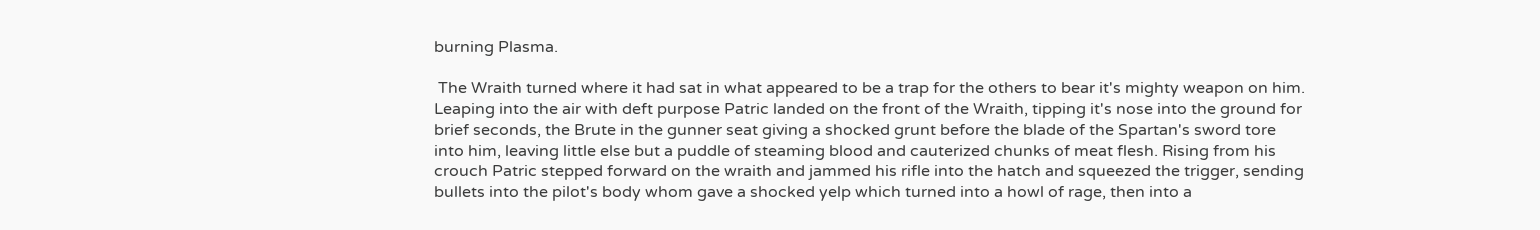burning Plasma.

 The Wraith turned where it had sat in what appeared to be a trap for the others to bear it's mighty weapon on him. Leaping into the air with deft purpose Patric landed on the front of the Wraith, tipping it's nose into the ground for brief seconds, the Brute in the gunner seat giving a shocked grunt before the blade of the Spartan's sword tore into him, leaving little else but a puddle of steaming blood and cauterized chunks of meat flesh. Rising from his crouch Patric stepped forward on the wraith and jammed his rifle into the hatch and squeezed the trigger, sending bullets into the pilot's body whom gave a shocked yelp which turned into a howl of rage, then into a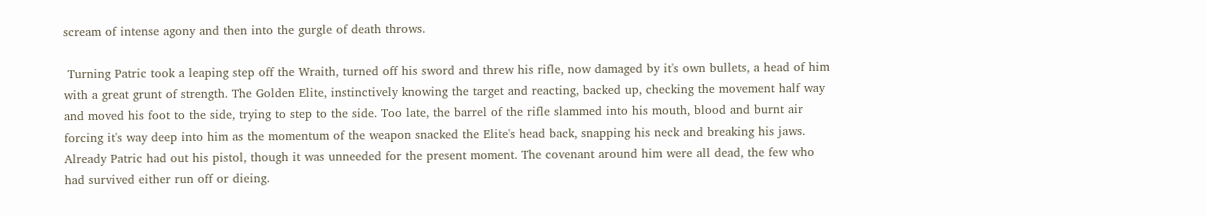scream of intense agony and then into the gurgle of death throws.

 Turning Patric took a leaping step off the Wraith, turned off his sword and threw his rifle, now damaged by it's own bullets, a head of him with a great grunt of strength. The Golden Elite, instinctively knowing the target and reacting, backed up, checking the movement half way and moved his foot to the side, trying to step to the side. Too late, the barrel of the rifle slammed into his mouth, blood and burnt air forcing it's way deep into him as the momentum of the weapon snacked the Elite's head back, snapping his neck and breaking his jaws. Already Patric had out his pistol, though it was unneeded for the present moment. The covenant around him were all dead, the few who had survived either run off or dieing.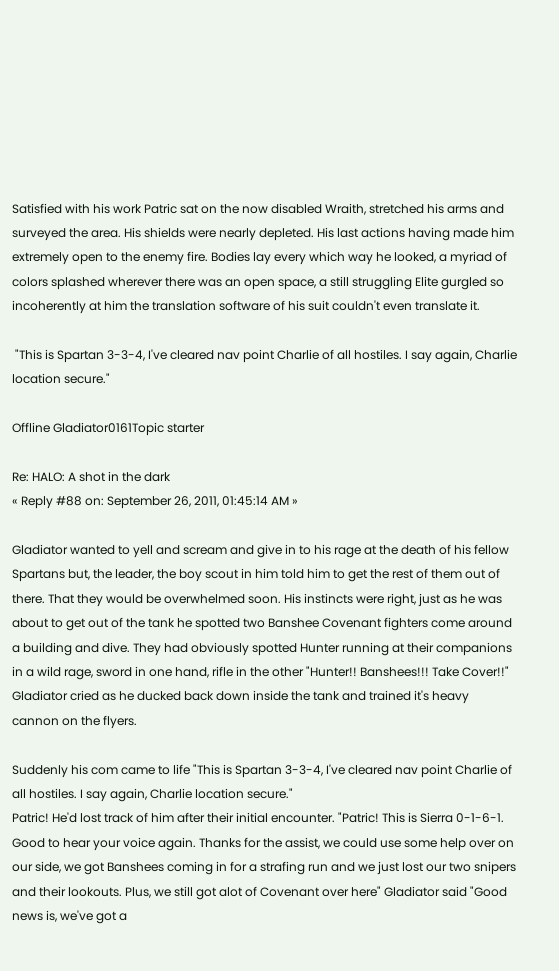Satisfied with his work Patric sat on the now disabled Wraith, stretched his arms and surveyed the area. His shields were nearly depleted. His last actions having made him extremely open to the enemy fire. Bodies lay every which way he looked, a myriad of colors splashed wherever there was an open space, a still struggling Elite gurgled so incoherently at him the translation software of his suit couldn't even translate it.

 "This is Spartan 3-3-4, I've cleared nav point Charlie of all hostiles. I say again, Charlie location secure."

Offline Gladiator0161Topic starter

Re: HALO: A shot in the dark
« Reply #88 on: September 26, 2011, 01:45:14 AM »

Gladiator wanted to yell and scream and give in to his rage at the death of his fellow Spartans but, the leader, the boy scout in him told him to get the rest of them out of there. That they would be overwhelmed soon. His instincts were right, just as he was about to get out of the tank he spotted two Banshee Covenant fighters come around a building and dive. They had obviously spotted Hunter running at their companions in a wild rage, sword in one hand, rifle in the other "Hunter!! Banshees!!! Take Cover!!" Gladiator cried as he ducked back down inside the tank and trained it's heavy cannon on the flyers.

Suddenly his com came to life "This is Spartan 3-3-4, I've cleared nav point Charlie of all hostiles. I say again, Charlie location secure."
Patric! He'd lost track of him after their initial encounter. "Patric! This is Sierra 0-1-6-1. Good to hear your voice again. Thanks for the assist, we could use some help over on our side, we got Banshees coming in for a strafing run and we just lost our two snipers and their lookouts. Plus, we still got alot of Covenant over here" Gladiator said "Good news is, we've got a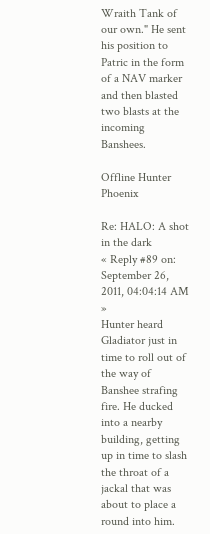Wraith Tank of our own." He sent his position to Patric in the form of a NAV marker and then blasted two blasts at the incoming Banshees.

Offline Hunter Phoenix

Re: HALO: A shot in the dark
« Reply #89 on: September 26, 2011, 04:04:14 AM »
Hunter heard Gladiator just in time to roll out of the way of Banshee strafing fire. He ducked into a nearby building, getting up in time to slash the throat of a jackal that was about to place a round into him.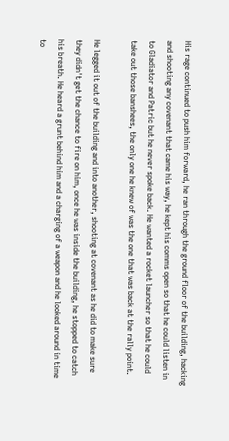His rage continued to push him forward, he ran through the ground floor of the building, hacking and shooting any covenant that came his way, he kept his comms open so that he could listen in to Gladiator and Patric but he never spoke back. He wanted a rocket launcher so that he could take out those banshees, the only one he knew of was the one that was back at the rally point.

He legged it out of the building and into another, shooting at covenant as he did to make sure they didn't get the chance to fire on him, once he was inside the building, he stopped to catch his breath. He heard a grunt behind him and a charging of a weapon and he looked around in time to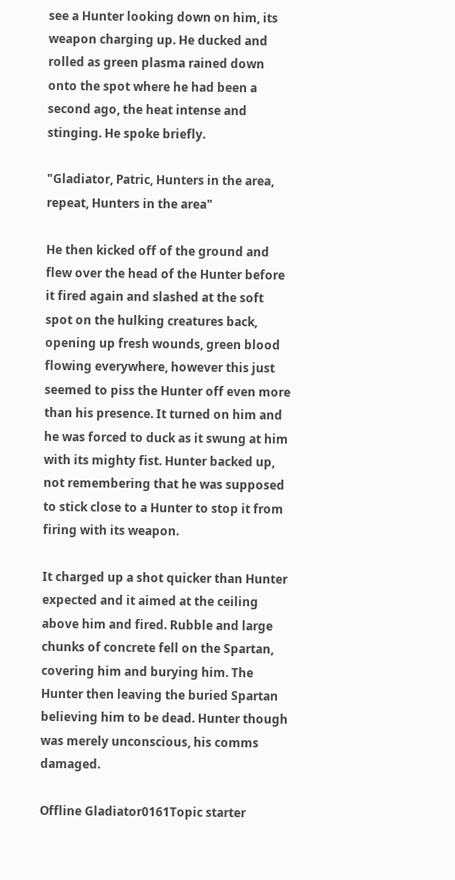see a Hunter looking down on him, its weapon charging up. He ducked and rolled as green plasma rained down onto the spot where he had been a second ago, the heat intense and stinging. He spoke briefly.

"Gladiator, Patric, Hunters in the area, repeat, Hunters in the area"

He then kicked off of the ground and flew over the head of the Hunter before it fired again and slashed at the soft spot on the hulking creatures back, opening up fresh wounds, green blood flowing everywhere, however this just seemed to piss the Hunter off even more than his presence. It turned on him and he was forced to duck as it swung at him with its mighty fist. Hunter backed up, not remembering that he was supposed to stick close to a Hunter to stop it from firing with its weapon.

It charged up a shot quicker than Hunter expected and it aimed at the ceiling above him and fired. Rubble and large chunks of concrete fell on the Spartan, covering him and burying him. The Hunter then leaving the buried Spartan believing him to be dead. Hunter though was merely unconscious, his comms damaged.

Offline Gladiator0161Topic starter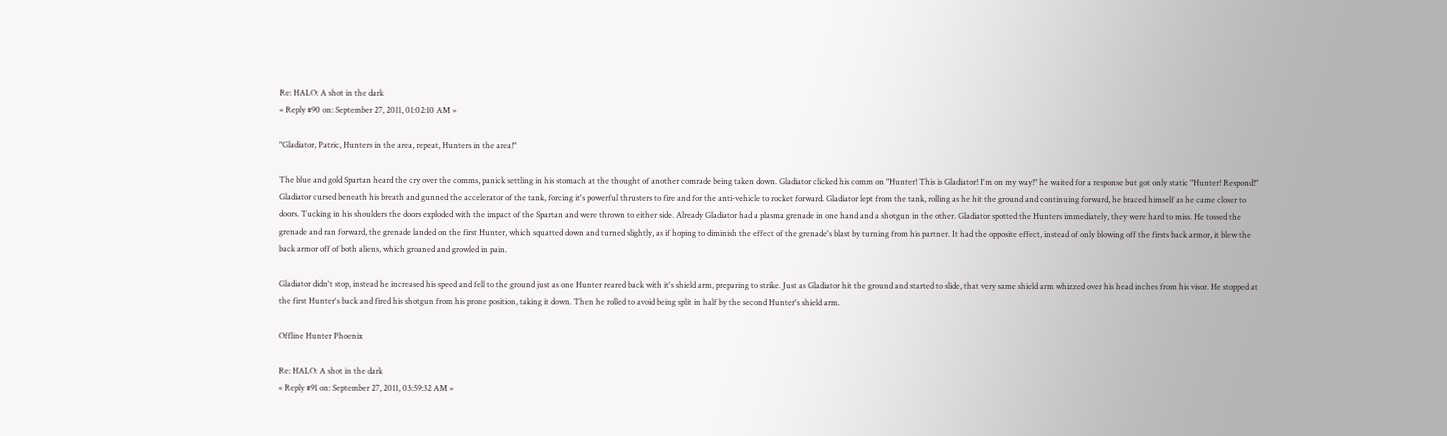Re: HALO: A shot in the dark
« Reply #90 on: September 27, 2011, 01:02:10 AM »

"Gladiator, Patric, Hunters in the area, repeat, Hunters in the area!"

The blue and gold Spartan heard the cry over the comms, panick settling in his stomach at the thought of another comrade being taken down. Gladiator clicked his comm on "Hunter! This is Gladiator! I'm on my way!" he waited for a response but got only static "Hunter! Respond!" Gladiator cursed beneath his breath and gunned the accelerator of the tank, forcing it's powerful thrusters to fire and for the anti-vehicle to rocket forward. Gladiator lept from the tank, rolling as he hit the ground and continuing forward, he braced himself as he came closer to doors. Tucking in his shoulders the doors exploded with the impact of the Spartan and were thrown to either side. Already Gladiator had a plasma grenade in one hand and a shotgun in the other. Gladiator spotted the Hunters immediately, they were hard to miss. He tossed the grenade and ran forward, the grenade landed on the first Hunter, which squatted down and turned slightly, as if hoping to diminish the effect of the grenade's blast by turning from his partner. It had the opposite effect, instead of only blowing off the firsts back armor, it blew the back armor off of both aliens, which groaned and growled in pain.

Gladiator didn't stop, instead he increased his speed and fell to the ground just as one Hunter reared back with it's shield arm, preparing to strike. Just as Gladiator hit the ground and started to slide, that very same shield arm whizzed over his head inches from his visor. He stopped at the first Hunter's back and fired his shotgun from his prone position, taking it down. Then he rolled to avoid being split in half by the second Hunter's shield arm.

Offline Hunter Phoenix

Re: HALO: A shot in the dark
« Reply #91 on: September 27, 2011, 03:59:32 AM »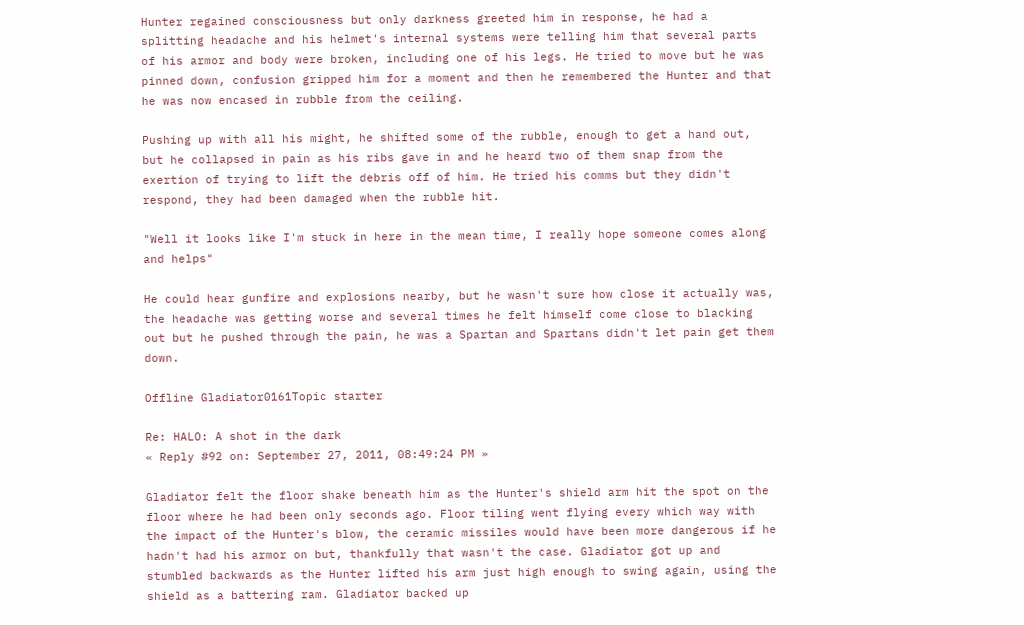Hunter regained consciousness but only darkness greeted him in response, he had a splitting headache and his helmet's internal systems were telling him that several parts of his armor and body were broken, including one of his legs. He tried to move but he was pinned down, confusion gripped him for a moment and then he remembered the Hunter and that he was now encased in rubble from the ceiling.

Pushing up with all his might, he shifted some of the rubble, enough to get a hand out, but he collapsed in pain as his ribs gave in and he heard two of them snap from the exertion of trying to lift the debris off of him. He tried his comms but they didn't respond, they had been damaged when the rubble hit.

"Well it looks like I'm stuck in here in the mean time, I really hope someone comes along and helps"

He could hear gunfire and explosions nearby, but he wasn't sure how close it actually was, the headache was getting worse and several times he felt himself come close to blacking out but he pushed through the pain, he was a Spartan and Spartans didn't let pain get them down.

Offline Gladiator0161Topic starter

Re: HALO: A shot in the dark
« Reply #92 on: September 27, 2011, 08:49:24 PM »

Gladiator felt the floor shake beneath him as the Hunter's shield arm hit the spot on the floor where he had been only seconds ago. Floor tiling went flying every which way with the impact of the Hunter's blow, the ceramic missiles would have been more dangerous if he hadn't had his armor on but, thankfully that wasn't the case. Gladiator got up and stumbled backwards as the Hunter lifted his arm just high enough to swing again, using the shield as a battering ram. Gladiator backed up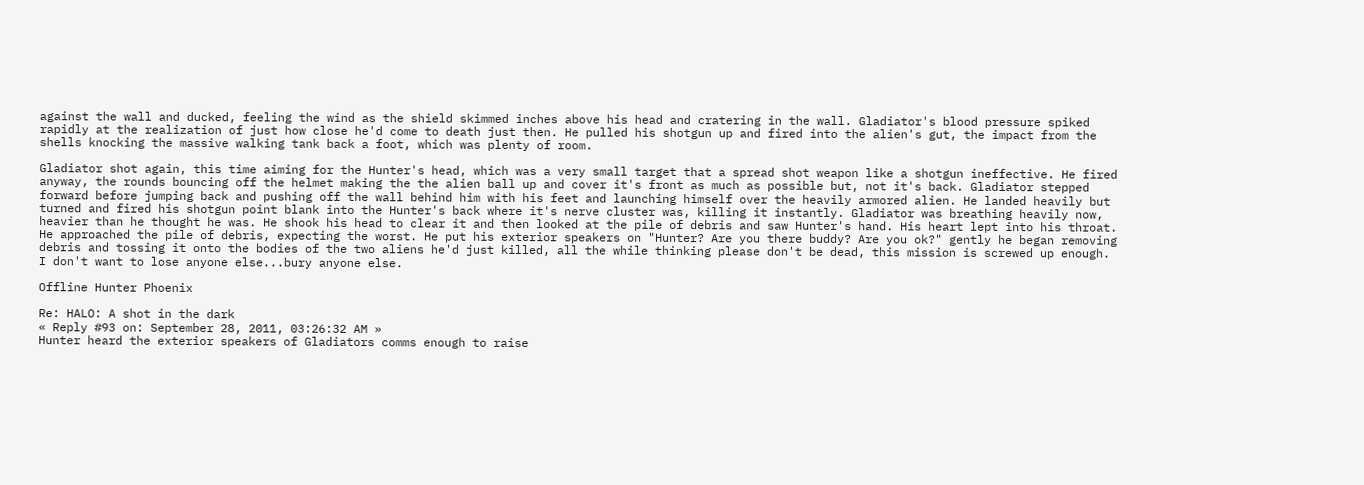against the wall and ducked, feeling the wind as the shield skimmed inches above his head and cratering in the wall. Gladiator's blood pressure spiked rapidly at the realization of just how close he'd come to death just then. He pulled his shotgun up and fired into the alien's gut, the impact from the shells knocking the massive walking tank back a foot, which was plenty of room.

Gladiator shot again, this time aiming for the Hunter's head, which was a very small target that a spread shot weapon like a shotgun ineffective. He fired anyway, the rounds bouncing off the helmet making the the alien ball up and cover it's front as much as possible but, not it's back. Gladiator stepped forward before jumping back and pushing off the wall behind him with his feet and launching himself over the heavily armored alien. He landed heavily but turned and fired his shotgun point blank into the Hunter's back where it's nerve cluster was, killing it instantly. Gladiator was breathing heavily now, heavier than he thought he was. He shook his head to clear it and then looked at the pile of debris and saw Hunter's hand. His heart lept into his throat. He approached the pile of debris, expecting the worst. He put his exterior speakers on "Hunter? Are you there buddy? Are you ok?" gently he began removing debris and tossing it onto the bodies of the two aliens he'd just killed, all the while thinking please don't be dead, this mission is screwed up enough. I don't want to lose anyone else...bury anyone else.

Offline Hunter Phoenix

Re: HALO: A shot in the dark
« Reply #93 on: September 28, 2011, 03:26:32 AM »
Hunter heard the exterior speakers of Gladiators comms enough to raise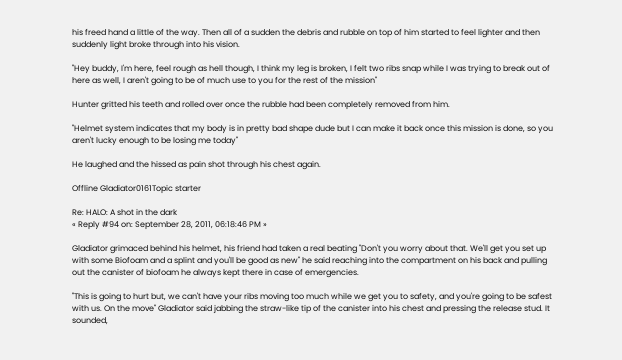his freed hand a little of the way. Then all of a sudden the debris and rubble on top of him started to feel lighter and then suddenly light broke through into his vision.

"Hey buddy, I'm here, feel rough as hell though, I think my leg is broken, I felt two ribs snap while I was trying to break out of here as well, I aren't going to be of much use to you for the rest of the mission"

Hunter gritted his teeth and rolled over once the rubble had been completely removed from him.

"Helmet system indicates that my body is in pretty bad shape dude but I can make it back once this mission is done, so you aren't lucky enough to be losing me today"

He laughed and the hissed as pain shot through his chest again.

Offline Gladiator0161Topic starter

Re: HALO: A shot in the dark
« Reply #94 on: September 28, 2011, 06:18:46 PM »

Gladiator grimaced behind his helmet, his friend had taken a real beating "Don't you worry about that. We'll get you set up with some Biofoam and a splint and you'll be good as new" he said reaching into the compartment on his back and pulling out the canister of biofoam he always kept there in case of emergencies.

"This is going to hurt but, we can't have your ribs moving too much while we get you to safety, and you're going to be safest with us. On the move" Gladiator said jabbing the straw-like tip of the canister into his chest and pressing the release stud. It sounded,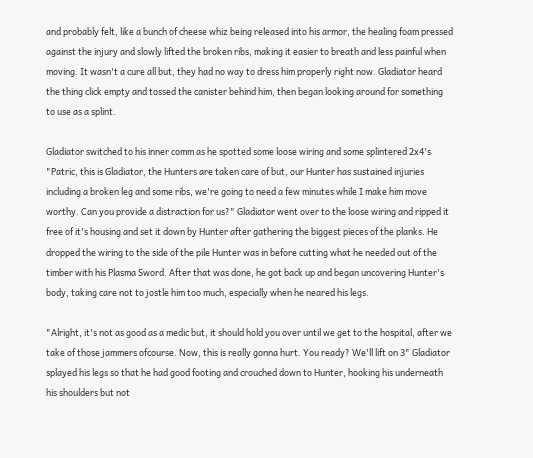and probably felt, like a bunch of cheese whiz being released into his armor, the healing foam pressed against the injury and slowly lifted the broken ribs, making it easier to breath and less painful when moving. It wasn't a cure all but, they had no way to dress him properly right now. Gladiator heard the thing click empty and tossed the canister behind him, then began looking around for something to use as a splint.

Gladiator switched to his inner comm as he spotted some loose wiring and some splintered 2x4's "Patric, this is Gladiator, the Hunters are taken care of but, our Hunter has sustained injuries including a broken leg and some ribs, we're going to need a few minutes while I make him move worthy. Can you provide a distraction for us?" Gladiator went over to the loose wiring and ripped it free of it's housing and set it down by Hunter after gathering the biggest pieces of the planks. He dropped the wiring to the side of the pile Hunter was in before cutting what he needed out of the timber with his Plasma Sword. After that was done, he got back up and began uncovering Hunter's body, taking care not to jostle him too much, especially when he neared his legs.

"Alright, it's not as good as a medic but, it should hold you over until we get to the hospital, after we take of those jammers ofcourse. Now, this is really gonna hurt. You ready? We'll lift on 3" Gladiator splayed his legs so that he had good footing and crouched down to Hunter, hooking his underneath his shoulders but not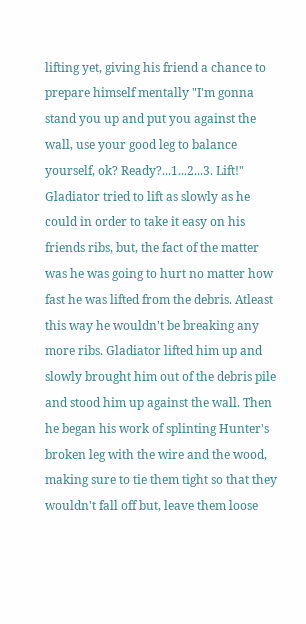lifting yet, giving his friend a chance to prepare himself mentally "I'm gonna stand you up and put you against the wall, use your good leg to balance yourself, ok? Ready?...1...2...3. Lift!" Gladiator tried to lift as slowly as he could in order to take it easy on his friends ribs, but, the fact of the matter was he was going to hurt no matter how fast he was lifted from the debris. Atleast this way he wouldn't be breaking any more ribs. Gladiator lifted him up and slowly brought him out of the debris pile and stood him up against the wall. Then he began his work of splinting Hunter's broken leg with the wire and the wood, making sure to tie them tight so that they wouldn't fall off but, leave them loose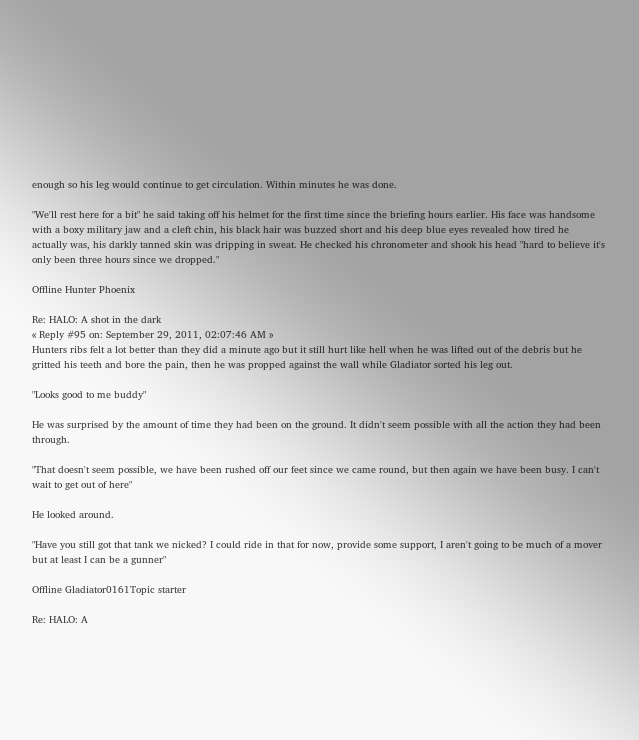enough so his leg would continue to get circulation. Within minutes he was done.

"We'll rest here for a bit" he said taking off his helmet for the first time since the briefing hours earlier. His face was handsome with a boxy military jaw and a cleft chin, his black hair was buzzed short and his deep blue eyes revealed how tired he actually was, his darkly tanned skin was dripping in sweat. He checked his chronometer and shook his head "hard to believe it's only been three hours since we dropped."

Offline Hunter Phoenix

Re: HALO: A shot in the dark
« Reply #95 on: September 29, 2011, 02:07:46 AM »
Hunters ribs felt a lot better than they did a minute ago but it still hurt like hell when he was lifted out of the debris but he gritted his teeth and bore the pain, then he was propped against the wall while Gladiator sorted his leg out.

"Looks good to me buddy"

He was surprised by the amount of time they had been on the ground. It didn't seem possible with all the action they had been through.

"That doesn't seem possible, we have been rushed off our feet since we came round, but then again we have been busy. I can't wait to get out of here"

He looked around.

"Have you still got that tank we nicked? I could ride in that for now, provide some support, I aren't going to be much of a mover but at least I can be a gunner"

Offline Gladiator0161Topic starter

Re: HALO: A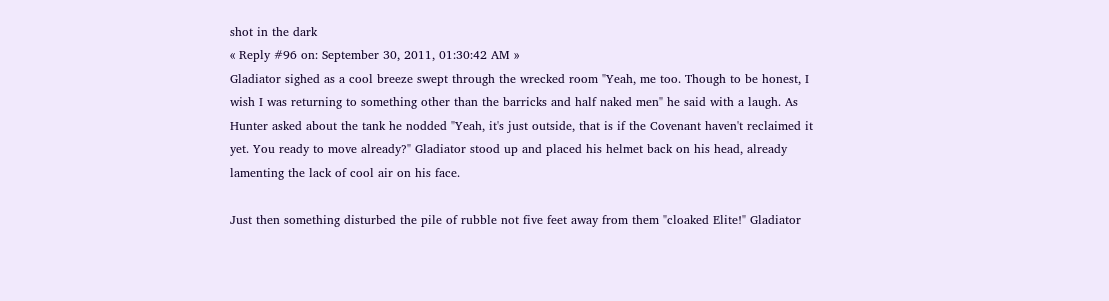shot in the dark
« Reply #96 on: September 30, 2011, 01:30:42 AM »
Gladiator sighed as a cool breeze swept through the wrecked room "Yeah, me too. Though to be honest, I wish I was returning to something other than the barricks and half naked men" he said with a laugh. As Hunter asked about the tank he nodded "Yeah, it's just outside, that is if the Covenant haven't reclaimed it yet. You ready to move already?" Gladiator stood up and placed his helmet back on his head, already lamenting the lack of cool air on his face.

Just then something disturbed the pile of rubble not five feet away from them "cloaked Elite!" Gladiator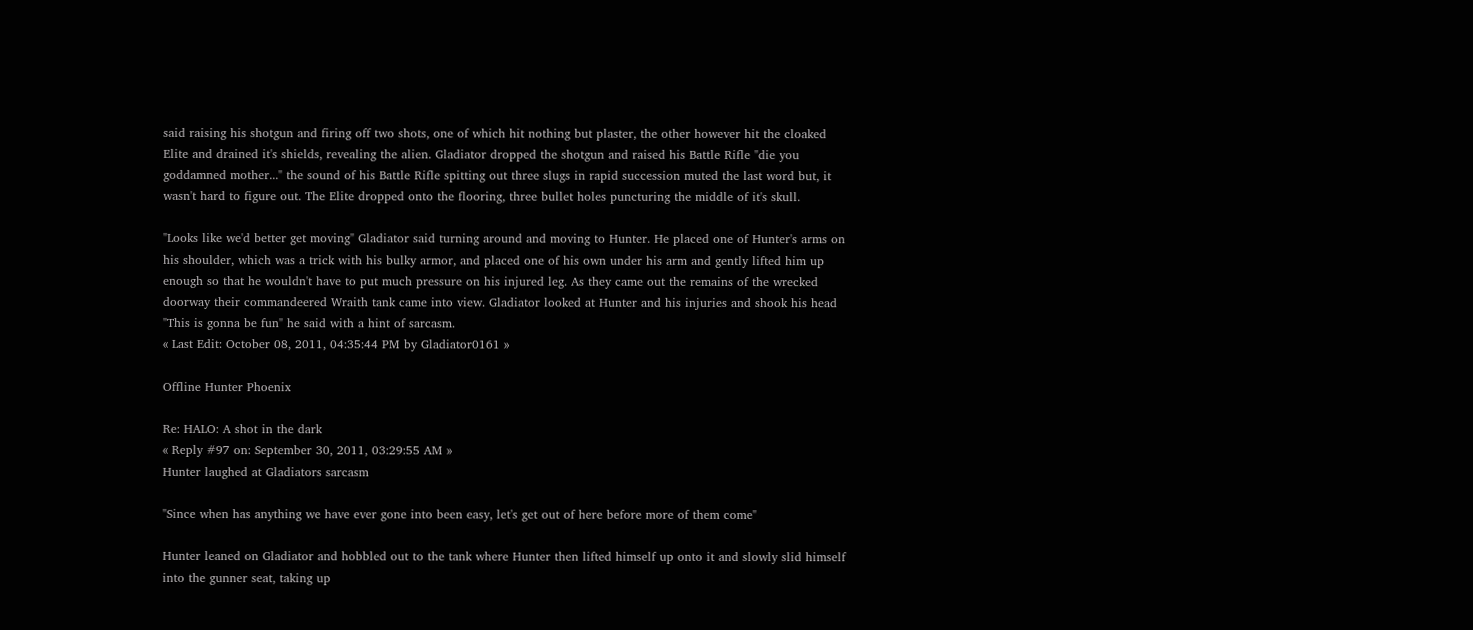said raising his shotgun and firing off two shots, one of which hit nothing but plaster, the other however hit the cloaked Elite and drained it's shields, revealing the alien. Gladiator dropped the shotgun and raised his Battle Rifle "die you goddamned mother..." the sound of his Battle Rifle spitting out three slugs in rapid succession muted the last word but, it wasn't hard to figure out. The Elite dropped onto the flooring, three bullet holes puncturing the middle of it's skull.

"Looks like we'd better get moving" Gladiator said turning around and moving to Hunter. He placed one of Hunter's arms on his shoulder, which was a trick with his bulky armor, and placed one of his own under his arm and gently lifted him up enough so that he wouldn't have to put much pressure on his injured leg. As they came out the remains of the wrecked doorway their commandeered Wraith tank came into view. Gladiator looked at Hunter and his injuries and shook his head "This is gonna be fun" he said with a hint of sarcasm.
« Last Edit: October 08, 2011, 04:35:44 PM by Gladiator0161 »

Offline Hunter Phoenix

Re: HALO: A shot in the dark
« Reply #97 on: September 30, 2011, 03:29:55 AM »
Hunter laughed at Gladiators sarcasm

"Since when has anything we have ever gone into been easy, let's get out of here before more of them come"

Hunter leaned on Gladiator and hobbled out to the tank where Hunter then lifted himself up onto it and slowly slid himself into the gunner seat, taking up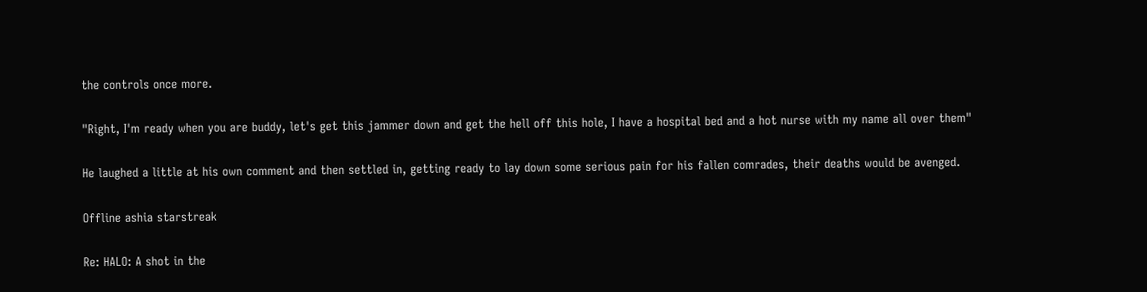the controls once more.

"Right, I'm ready when you are buddy, let's get this jammer down and get the hell off this hole, I have a hospital bed and a hot nurse with my name all over them"

He laughed a little at his own comment and then settled in, getting ready to lay down some serious pain for his fallen comrades, their deaths would be avenged.

Offline ashia starstreak

Re: HALO: A shot in the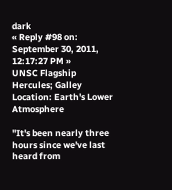dark
« Reply #98 on: September 30, 2011, 12:17:27 PM »
UNSC Flagship Hercules; Galley
Location: Earth's Lower Atmosphere

"It's been nearly three hours since we've last heard from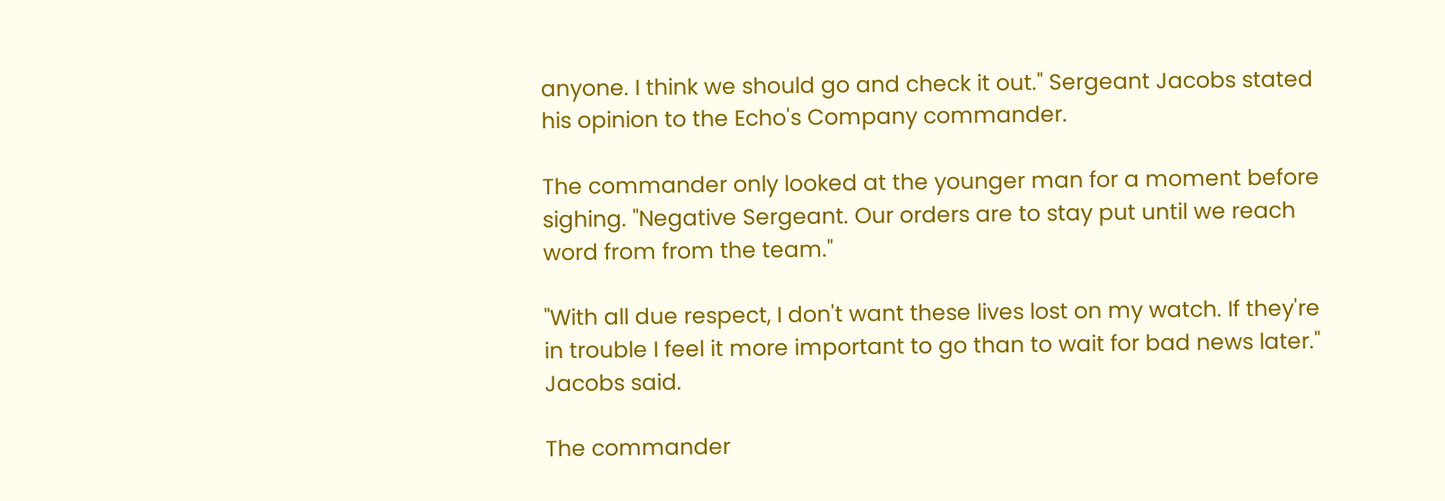anyone. I think we should go and check it out." Sergeant Jacobs stated his opinion to the Echo's Company commander.

The commander only looked at the younger man for a moment before sighing. "Negative Sergeant. Our orders are to stay put until we reach word from from the team."

"With all due respect, I don't want these lives lost on my watch. If they're in trouble I feel it more important to go than to wait for bad news later." Jacobs said.

The commander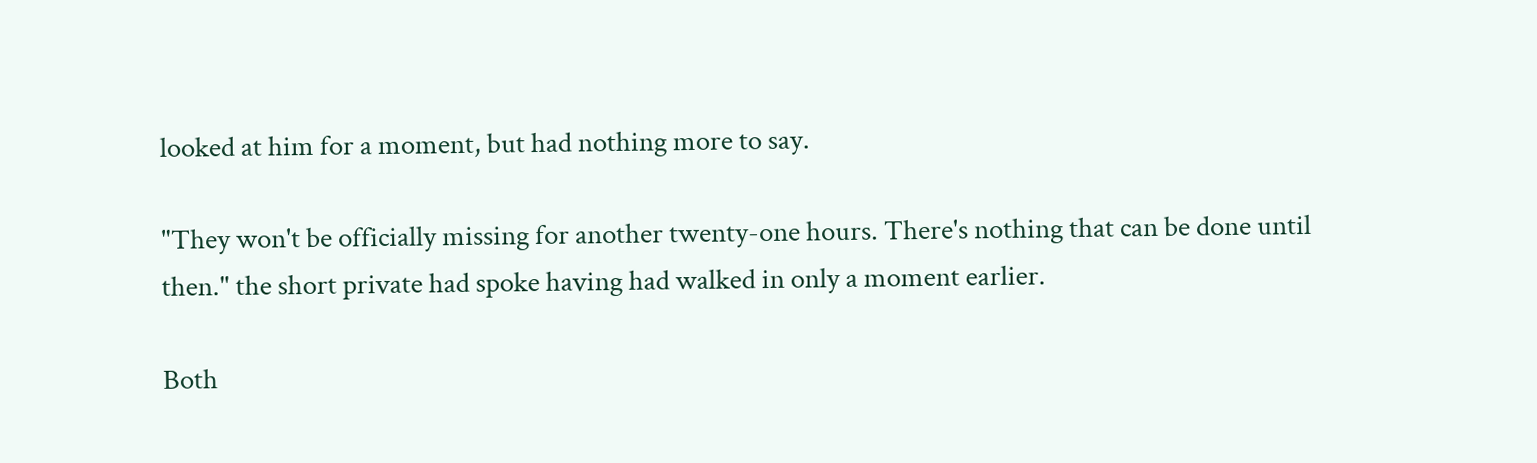looked at him for a moment, but had nothing more to say.

"They won't be officially missing for another twenty-one hours. There's nothing that can be done until then." the short private had spoke having had walked in only a moment earlier.

Both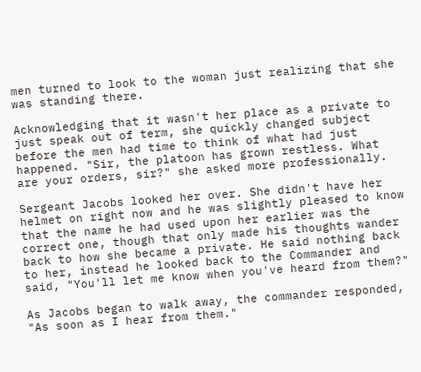men turned to look to the woman just realizing that she was standing there.

Acknowledging that it wasn't her place as a private to just speak out of term, she quickly changed subject before the men had time to think of what had just happened. "Sir, the platoon has grown restless. What are your orders, sir?" she asked more professionally.

Sergeant Jacobs looked her over. She didn't have her helmet on right now and he was slightly pleased to know that the name he had used upon her earlier was the correct one, though that only made his thoughts wander back to how she became a private. He said nothing back to her, instead he looked back to the Commander and said, "You'll let me know when you've heard from them?"

As Jacobs began to walk away, the commander responded, "As soon as I hear from them."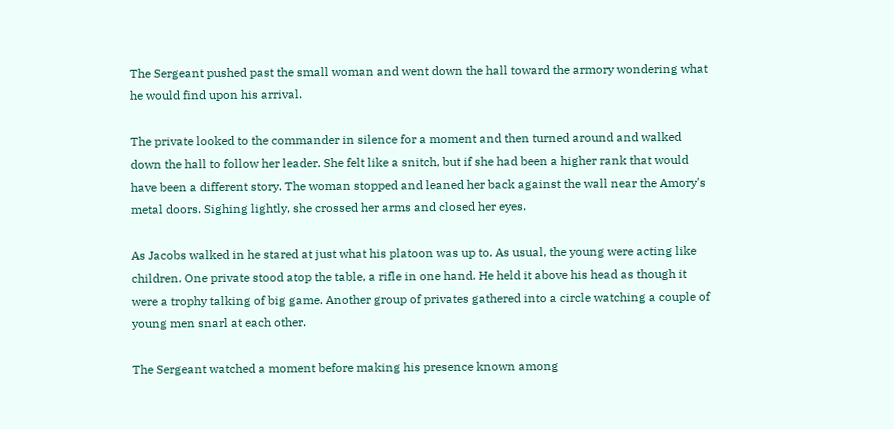The Sergeant pushed past the small woman and went down the hall toward the armory wondering what he would find upon his arrival.

The private looked to the commander in silence for a moment and then turned around and walked down the hall to follow her leader. She felt like a snitch, but if she had been a higher rank that would have been a different story. The woman stopped and leaned her back against the wall near the Amory's metal doors. Sighing lightly, she crossed her arms and closed her eyes.

As Jacobs walked in he stared at just what his platoon was up to. As usual, the young were acting like children. One private stood atop the table, a rifle in one hand. He held it above his head as though it were a trophy talking of big game. Another group of privates gathered into a circle watching a couple of young men snarl at each other.

The Sergeant watched a moment before making his presence known among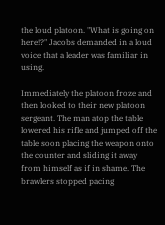the loud platoon. "What is going on here!?" Jacobs demanded in a loud voice that a leader was familiar in using.

Immediately the platoon froze and then looked to their new platoon sergeant. The man atop the table lowered his rifle and jumped off the table soon placing the weapon onto the counter and sliding it away from himself as if in shame. The brawlers stopped pacing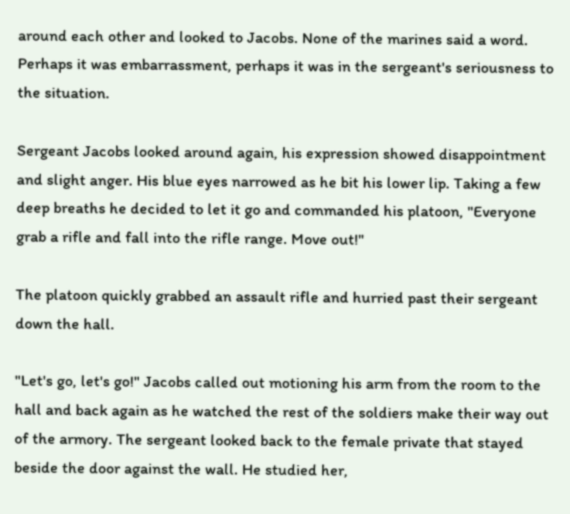around each other and looked to Jacobs. None of the marines said a word. Perhaps it was embarrassment, perhaps it was in the sergeant's seriousness to the situation.

Sergeant Jacobs looked around again, his expression showed disappointment and slight anger. His blue eyes narrowed as he bit his lower lip. Taking a few deep breaths he decided to let it go and commanded his platoon, "Everyone grab a rifle and fall into the rifle range. Move out!"

The platoon quickly grabbed an assault rifle and hurried past their sergeant down the hall.

"Let's go, let's go!" Jacobs called out motioning his arm from the room to the hall and back again as he watched the rest of the soldiers make their way out of the armory. The sergeant looked back to the female private that stayed beside the door against the wall. He studied her,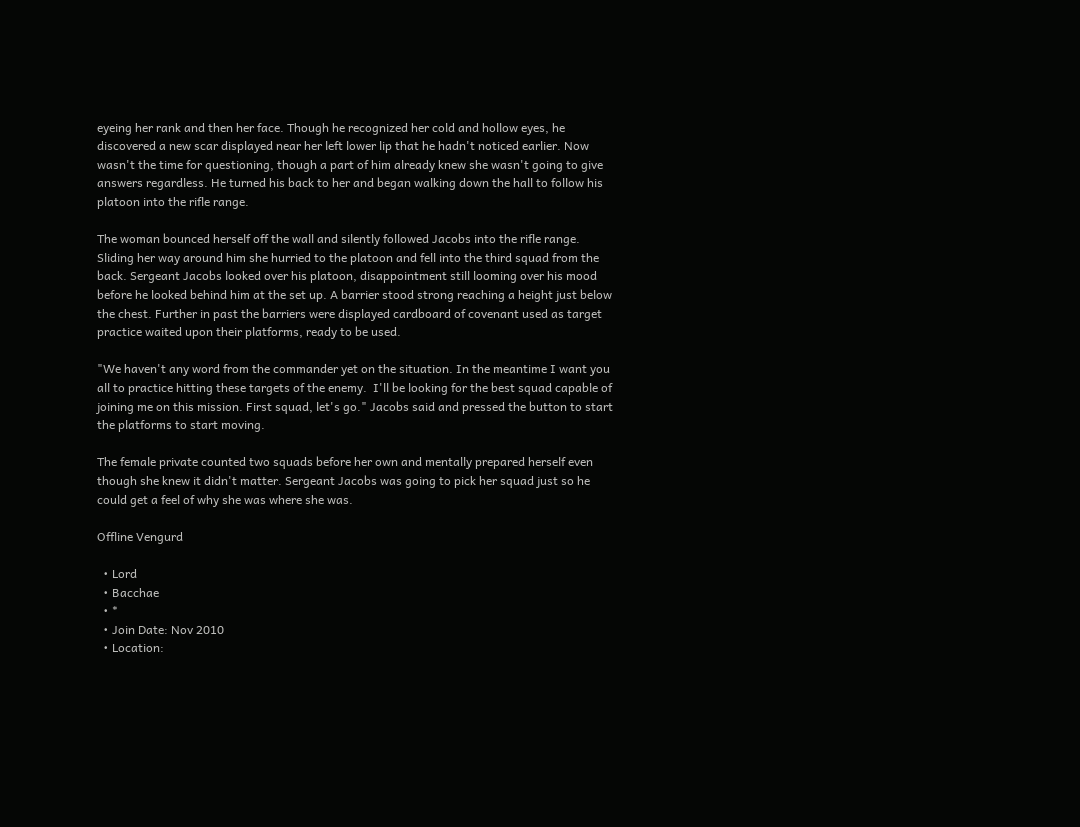eyeing her rank and then her face. Though he recognized her cold and hollow eyes, he discovered a new scar displayed near her left lower lip that he hadn't noticed earlier. Now wasn't the time for questioning, though a part of him already knew she wasn't going to give answers regardless. He turned his back to her and began walking down the hall to follow his platoon into the rifle range.

The woman bounced herself off the wall and silently followed Jacobs into the rifle range. Sliding her way around him she hurried to the platoon and fell into the third squad from the back. Sergeant Jacobs looked over his platoon, disappointment still looming over his mood before he looked behind him at the set up. A barrier stood strong reaching a height just below the chest. Further in past the barriers were displayed cardboard of covenant used as target practice waited upon their platforms, ready to be used.

"We haven't any word from the commander yet on the situation. In the meantime I want you all to practice hitting these targets of the enemy.  I'll be looking for the best squad capable of joining me on this mission. First squad, let's go." Jacobs said and pressed the button to start the platforms to start moving.

The female private counted two squads before her own and mentally prepared herself even though she knew it didn't matter. Sergeant Jacobs was going to pick her squad just so he could get a feel of why she was where she was.

Offline Vengurd

  • Lord
  • Bacchae
  • *
  • Join Date: Nov 2010
  • Location: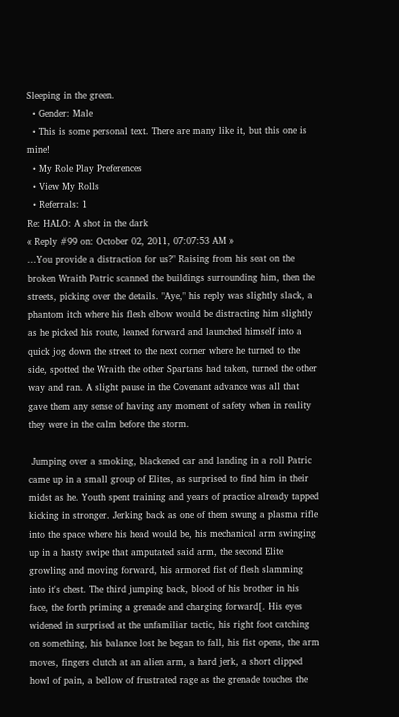Sleeping in the green.
  • Gender: Male
  • This is some personal text. There are many like it, but this one is mine!
  • My Role Play Preferences
  • View My Rolls
  • Referrals: 1
Re: HALO: A shot in the dark
« Reply #99 on: October 02, 2011, 07:07:53 AM »
...You provide a distraction for us?" Raising from his seat on the broken Wraith Patric scanned the buildings surrounding him, then the streets, picking over the details. "Aye," his reply was slightly slack, a phantom itch where his flesh elbow would be distracting him slightly as he picked his route, leaned forward and launched himself into a quick jog down the street to the next corner where he turned to the side, spotted the Wraith the other Spartans had taken, turned the other way and ran. A slight pause in the Covenant advance was all that gave them any sense of having any moment of safety when in reality they were in the calm before the storm.

 Jumping over a smoking, blackened car and landing in a roll Patric came up in a small group of Elites, as surprised to find him in their midst as he. Youth spent training and years of practice already tapped kicking in stronger. Jerking back as one of them swung a plasma rifle into the space where his head would be, his mechanical arm swinging up in a hasty swipe that amputated said arm, the second Elite growling and moving forward, his armored fist of flesh slamming into it's chest. The third jumping back, blood of his brother in his face, the forth priming a grenade and charging forward[. His eyes widened in surprised at the unfamiliar tactic, his right foot catching on something, his balance lost he began to fall, his fist opens, the arm moves, fingers clutch at an alien arm, a hard jerk, a short clipped howl of pain, a bellow of frustrated rage as the grenade touches the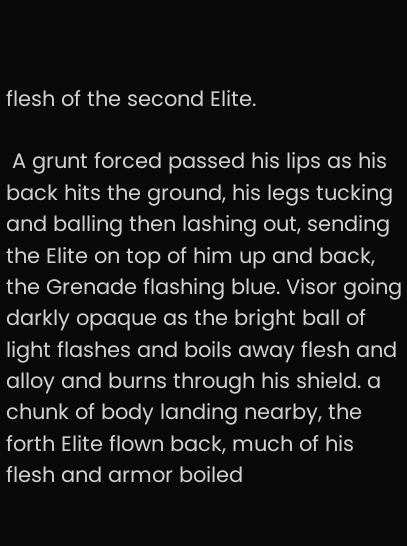flesh of the second Elite.

 A grunt forced passed his lips as his back hits the ground, his legs tucking and balling then lashing out, sending the Elite on top of him up and back, the Grenade flashing blue. Visor going darkly opaque as the bright ball of light flashes and boils away flesh and alloy and burns through his shield. a chunk of body landing nearby, the forth Elite flown back, much of his flesh and armor boiled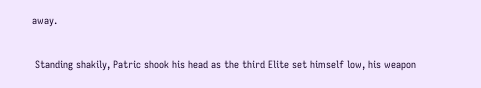away.

 Standing shakily, Patric shook his head as the third Elite set himself low, his weapon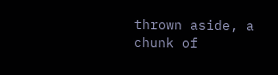thrown aside, a chunk of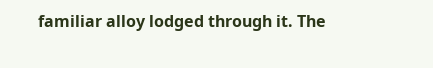familiar alloy lodged through it. The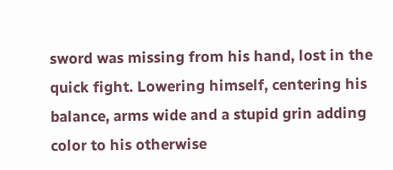sword was missing from his hand, lost in the quick fight. Lowering himself, centering his balance, arms wide and a stupid grin adding color to his otherwise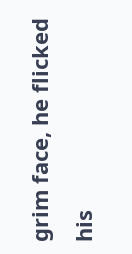grim face, he flicked his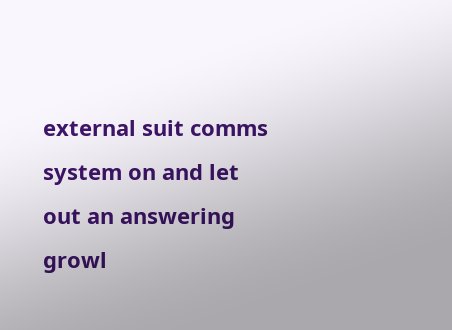external suit comms system on and let out an answering growl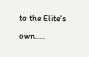to the Elite's own.....